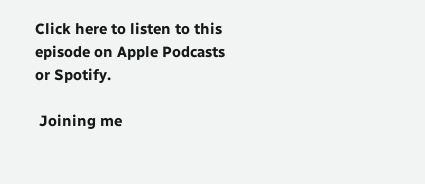Click here to listen to this episode on Apple Podcasts or Spotify.

 Joining me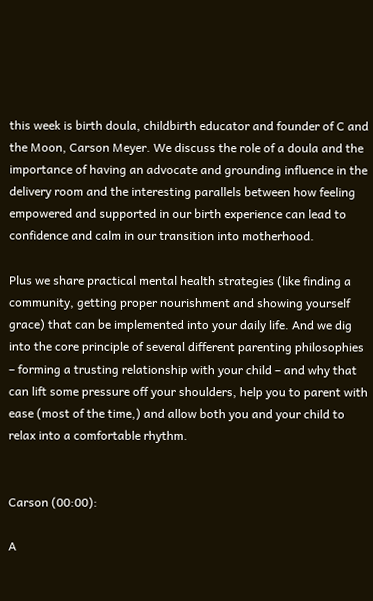this week is birth doula, childbirth educator and founder of C and the Moon, Carson Meyer. We discuss the role of a doula and the importance of having an advocate and grounding influence in the delivery room and the interesting parallels between how feeling empowered and supported in our birth experience can lead to confidence and calm in our transition into motherhood.

Plus we share practical mental health strategies (like finding a community, getting proper nourishment and showing yourself grace) that can be implemented into your daily life. And we dig into the core principle of several different parenting philosophies – forming a trusting relationship with your child – and why that can lift some pressure off your shoulders, help you to parent with ease (most of the time,) and allow both you and your child to relax into a comfortable rhythm.


Carson (00:00):

A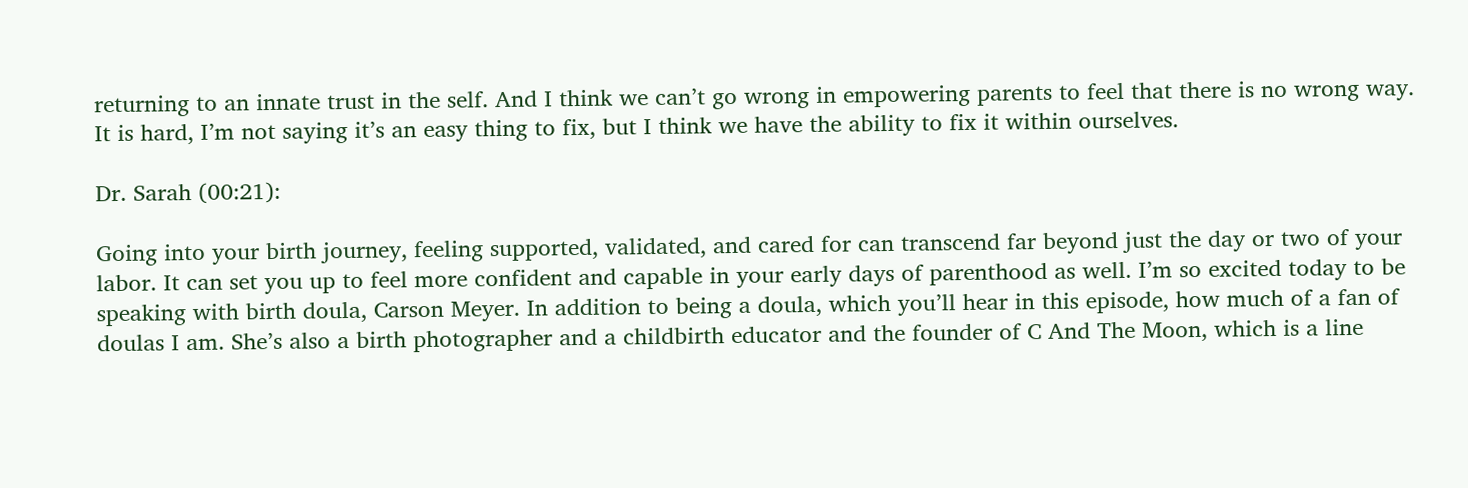returning to an innate trust in the self. And I think we can’t go wrong in empowering parents to feel that there is no wrong way. It is hard, I’m not saying it’s an easy thing to fix, but I think we have the ability to fix it within ourselves.

Dr. Sarah (00:21):

Going into your birth journey, feeling supported, validated, and cared for can transcend far beyond just the day or two of your labor. It can set you up to feel more confident and capable in your early days of parenthood as well. I’m so excited today to be speaking with birth doula, Carson Meyer. In addition to being a doula, which you’ll hear in this episode, how much of a fan of doulas I am. She’s also a birth photographer and a childbirth educator and the founder of C And The Moon, which is a line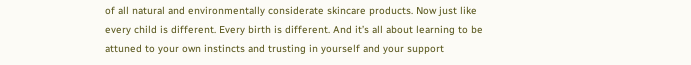of all natural and environmentally considerate skincare products. Now just like every child is different. Every birth is different. And it’s all about learning to be attuned to your own instincts and trusting in yourself and your support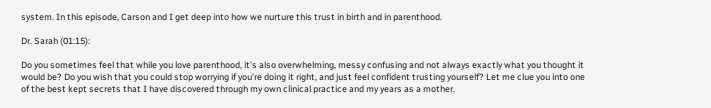system. In this episode, Carson and I get deep into how we nurture this trust in birth and in parenthood.

Dr. Sarah (01:15):

Do you sometimes feel that while you love parenthood, it’s also overwhelming, messy confusing and not always exactly what you thought it would be? Do you wish that you could stop worrying if you’re doing it right, and just feel confident trusting yourself? Let me clue you into one of the best kept secrets that I have discovered through my own clinical practice and my years as a mother.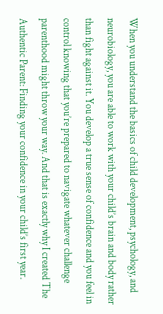When you understand the basics of child development, psychology, and neurobiology, you are able to work with your child’s brain and body rather than fight against it. You develop a true sense of confidence and you feel in control knowing that you’re prepared to navigate whatever challenge parenthood might throw your way. And that is exactly why I created The Authentic Parent: Finding your confidence in your child’s first year.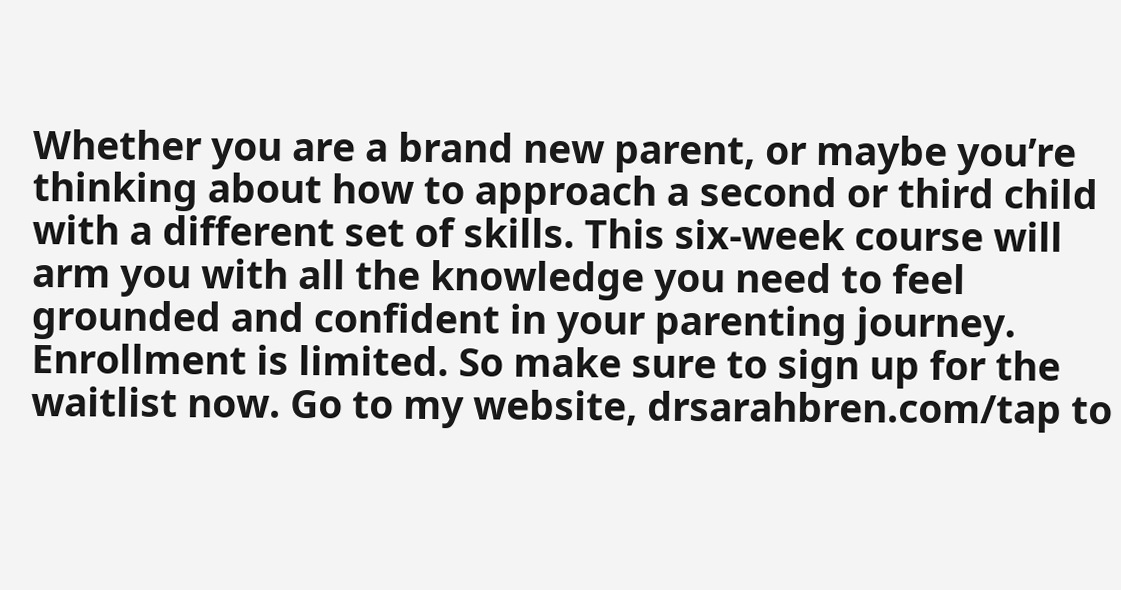Whether you are a brand new parent, or maybe you’re thinking about how to approach a second or third child with a different set of skills. This six-week course will arm you with all the knowledge you need to feel grounded and confident in your parenting journey. Enrollment is limited. So make sure to sign up for the waitlist now. Go to my website, drsarahbren.com/tap to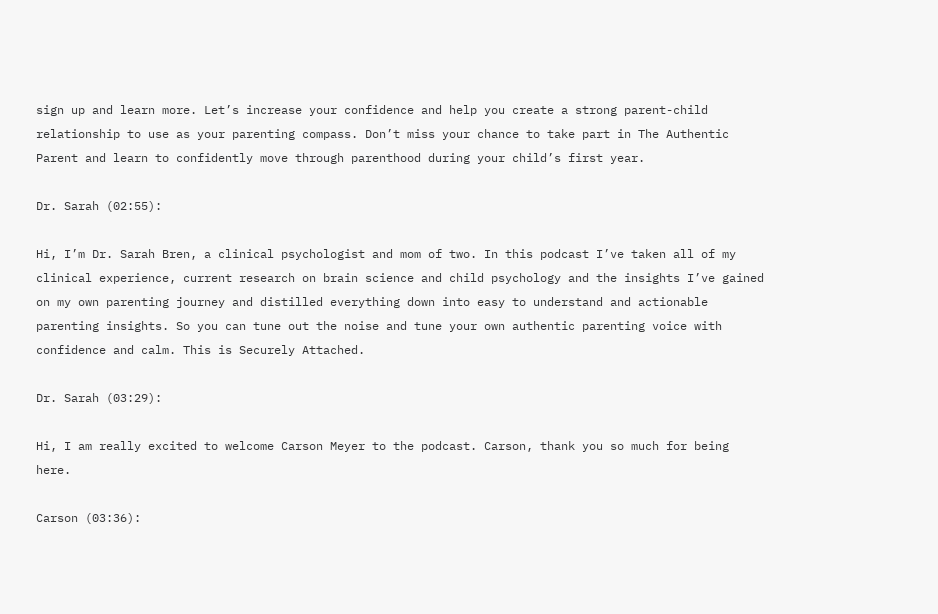sign up and learn more. Let’s increase your confidence and help you create a strong parent-child relationship to use as your parenting compass. Don’t miss your chance to take part in The Authentic Parent and learn to confidently move through parenthood during your child’s first year.

Dr. Sarah (02:55):

Hi, I’m Dr. Sarah Bren, a clinical psychologist and mom of two. In this podcast I’ve taken all of my clinical experience, current research on brain science and child psychology and the insights I’ve gained on my own parenting journey and distilled everything down into easy to understand and actionable parenting insights. So you can tune out the noise and tune your own authentic parenting voice with confidence and calm. This is Securely Attached.

Dr. Sarah (03:29):

Hi, I am really excited to welcome Carson Meyer to the podcast. Carson, thank you so much for being here.

Carson (03:36):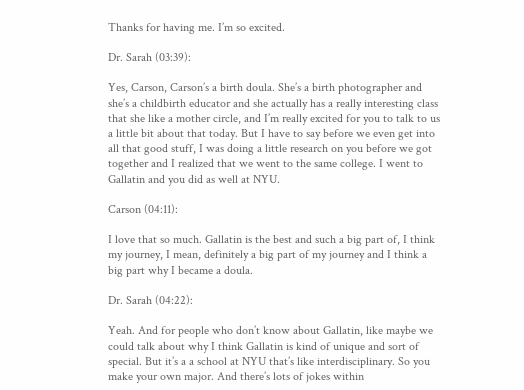Thanks for having me. I’m so excited.

Dr. Sarah (03:39):

Yes, Carson, Carson’s a birth doula. She’s a birth photographer and she’s a childbirth educator and she actually has a really interesting class that she like a mother circle, and I’m really excited for you to talk to us a little bit about that today. But I have to say before we even get into all that good stuff, I was doing a little research on you before we got together and I realized that we went to the same college. I went to Gallatin and you did as well at NYU.

Carson (04:11):

I love that so much. Gallatin is the best and such a big part of, I think my journey, I mean, definitely a big part of my journey and I think a big part why I became a doula.

Dr. Sarah (04:22):

Yeah. And for people who don’t know about Gallatin, like maybe we could talk about why I think Gallatin is kind of unique and sort of special. But it’s a a school at NYU that’s like interdisciplinary. So you make your own major. And there’s lots of jokes within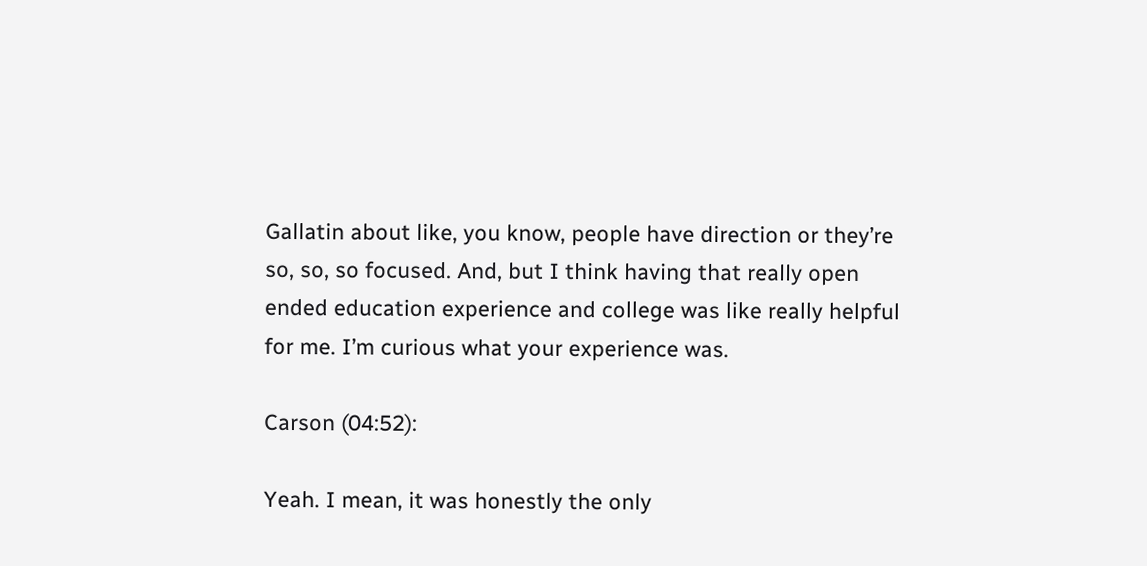Gallatin about like, you know, people have direction or they’re so, so, so focused. And, but I think having that really open ended education experience and college was like really helpful for me. I’m curious what your experience was.

Carson (04:52):

Yeah. I mean, it was honestly the only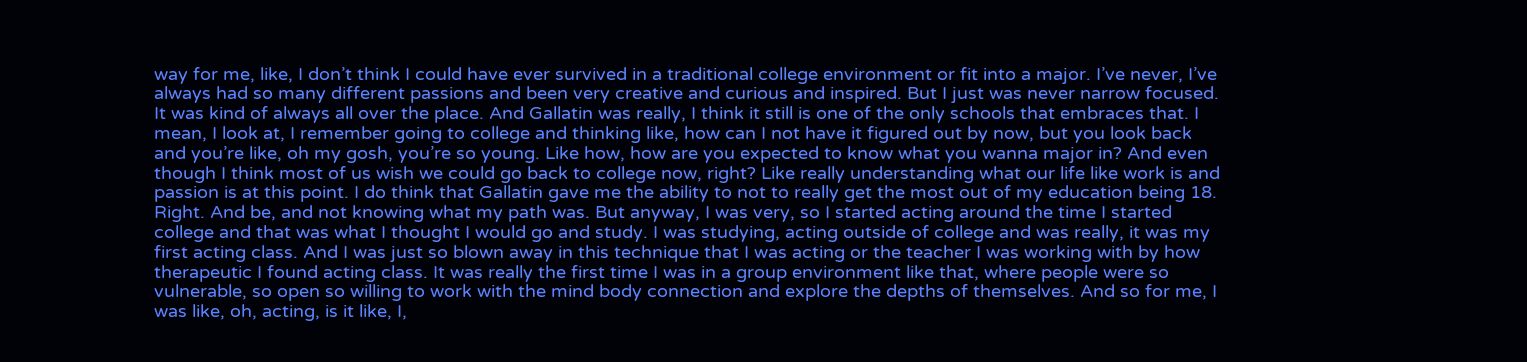way for me, like, I don’t think I could have ever survived in a traditional college environment or fit into a major. I’ve never, I’ve always had so many different passions and been very creative and curious and inspired. But I just was never narrow focused. It was kind of always all over the place. And Gallatin was really, I think it still is one of the only schools that embraces that. I mean, I look at, I remember going to college and thinking like, how can I not have it figured out by now, but you look back and you’re like, oh my gosh, you’re so young. Like how, how are you expected to know what you wanna major in? And even though I think most of us wish we could go back to college now, right? Like really understanding what our life like work is and passion is at this point. I do think that Gallatin gave me the ability to not to really get the most out of my education being 18. Right. And be, and not knowing what my path was. But anyway, I was very, so I started acting around the time I started college and that was what I thought I would go and study. I was studying, acting outside of college and was really, it was my first acting class. And I was just so blown away in this technique that I was acting or the teacher I was working with by how therapeutic I found acting class. It was really the first time I was in a group environment like that, where people were so vulnerable, so open so willing to work with the mind body connection and explore the depths of themselves. And so for me, I was like, oh, acting, is it like, I,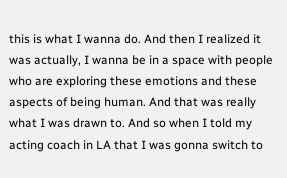this is what I wanna do. And then I realized it was actually, I wanna be in a space with people who are exploring these emotions and these aspects of being human. And that was really what I was drawn to. And so when I told my acting coach in LA that I was gonna switch to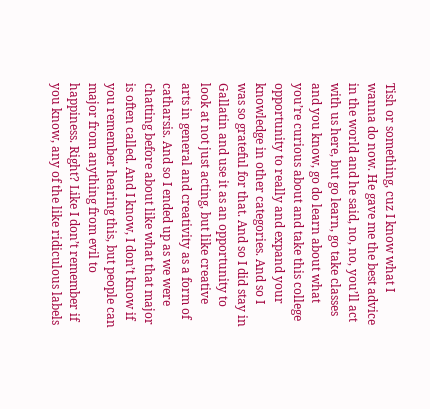Tish or something, cuz I know what I wanna do now. He gave me the best advice in the world and he said, no, no, you’ll act with us here, but go learn, go take classes and you know, go do learn about what you’re curious about and take this college opportunity to really and expand your knowledge in other categories. And so I was so grateful for that. And so I did stay in Gallatin and use it as an opportunity to look at not just acting, but like creative arts in general and creativity as a form of catharsis. And so I ended up as we were chatting before about like what that major is often called. And I know, I don’t know if you remember hearing this, but people can major from anything from evil to happiness. Right? Like I don’t remember if you know, any of the like ridiculous labels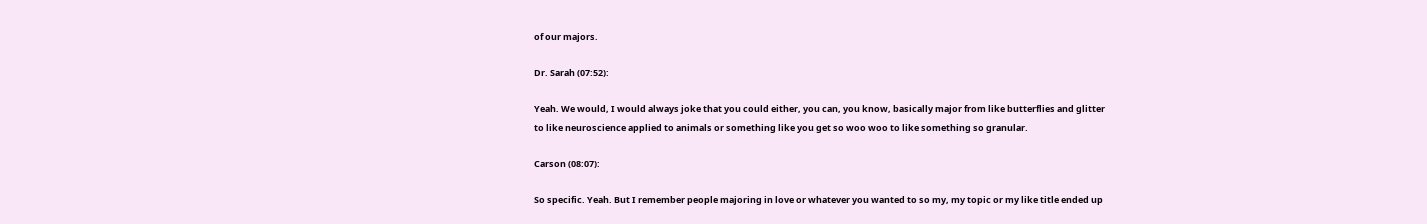of our majors.

Dr. Sarah (07:52):

Yeah. We would, I would always joke that you could either, you can, you know, basically major from like butterflies and glitter to like neuroscience applied to animals or something like you get so woo woo to like something so granular.

Carson (08:07):

So specific. Yeah. But I remember people majoring in love or whatever you wanted to so my, my topic or my like title ended up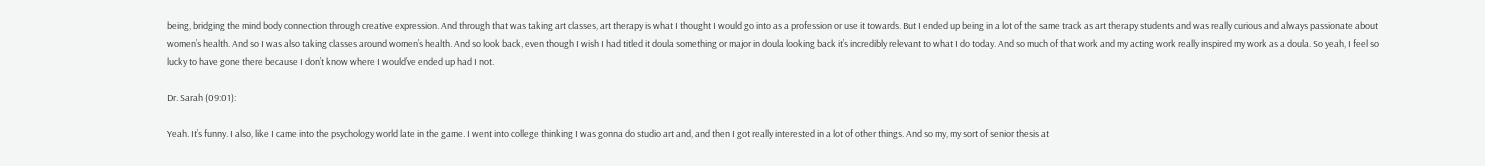being, bridging the mind body connection through creative expression. And through that was taking art classes, art therapy is what I thought I would go into as a profession or use it towards. But I ended up being in a lot of the same track as art therapy students and was really curious and always passionate about women’s health. And so I was also taking classes around women’s health. And so look back, even though I wish I had titled it doula something or major in doula looking back it’s incredibly relevant to what I do today. And so much of that work and my acting work really inspired my work as a doula. So yeah, I feel so lucky to have gone there because I don’t know where I would’ve ended up had I not.

Dr. Sarah (09:01):

Yeah. It’s funny. I also, like I came into the psychology world late in the game. I went into college thinking I was gonna do studio art and, and then I got really interested in a lot of other things. And so my, my sort of senior thesis at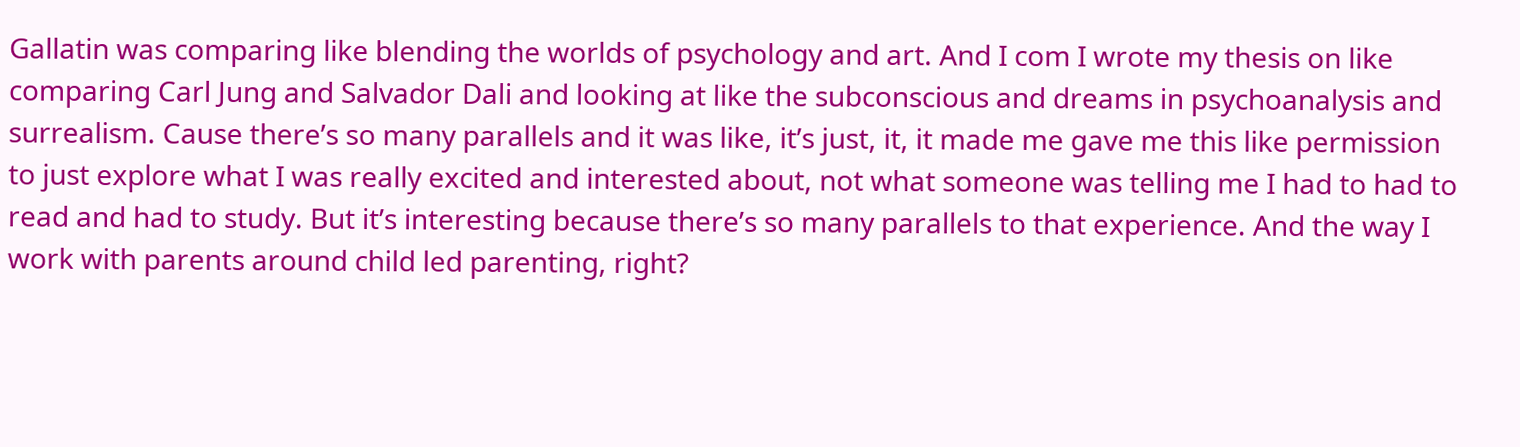Gallatin was comparing like blending the worlds of psychology and art. And I com I wrote my thesis on like comparing Carl Jung and Salvador Dali and looking at like the subconscious and dreams in psychoanalysis and surrealism. Cause there’s so many parallels and it was like, it’s just, it, it made me gave me this like permission to just explore what I was really excited and interested about, not what someone was telling me I had to had to read and had to study. But it’s interesting because there’s so many parallels to that experience. And the way I work with parents around child led parenting, right?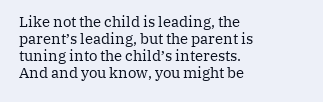Like not the child is leading, the parent’s leading, but the parent is tuning into the child’s interests. And and you know, you might be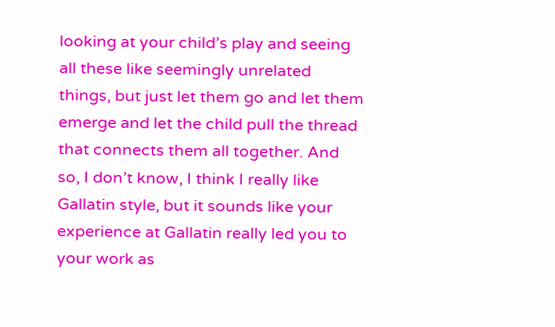looking at your child’s play and seeing all these like seemingly unrelated things, but just let them go and let them emerge and let the child pull the thread that connects them all together. And so, I don’t know, I think I really like Gallatin style, but it sounds like your experience at Gallatin really led you to your work as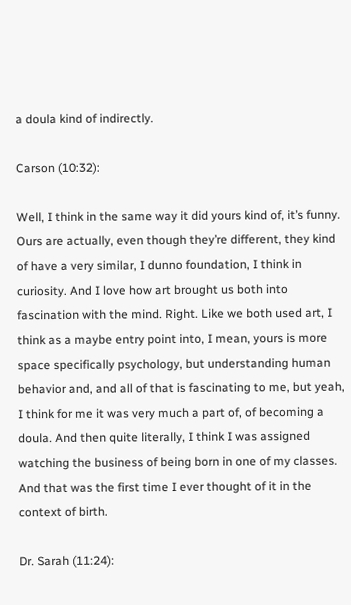a doula kind of indirectly.

Carson (10:32):

Well, I think in the same way it did yours kind of, it’s funny. Ours are actually, even though they’re different, they kind of have a very similar, I dunno foundation, I think in curiosity. And I love how art brought us both into fascination with the mind. Right. Like we both used art, I think as a maybe entry point into, I mean, yours is more space specifically psychology, but understanding human behavior and, and all of that is fascinating to me, but yeah, I think for me it was very much a part of, of becoming a doula. And then quite literally, I think I was assigned watching the business of being born in one of my classes. And that was the first time I ever thought of it in the context of birth.

Dr. Sarah (11:24):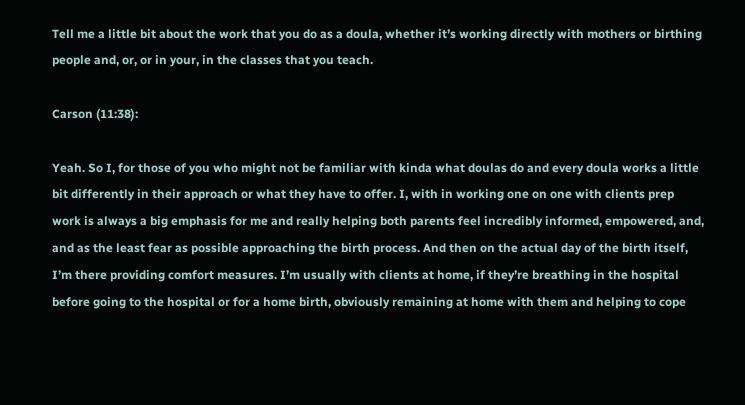Tell me a little bit about the work that you do as a doula, whether it’s working directly with mothers or birthing people and, or, or in your, in the classes that you teach.

Carson (11:38):

Yeah. So I, for those of you who might not be familiar with kinda what doulas do and every doula works a little bit differently in their approach or what they have to offer. I, with in working one on one with clients prep work is always a big emphasis for me and really helping both parents feel incredibly informed, empowered, and, and as the least fear as possible approaching the birth process. And then on the actual day of the birth itself, I’m there providing comfort measures. I’m usually with clients at home, if they’re breathing in the hospital before going to the hospital or for a home birth, obviously remaining at home with them and helping to cope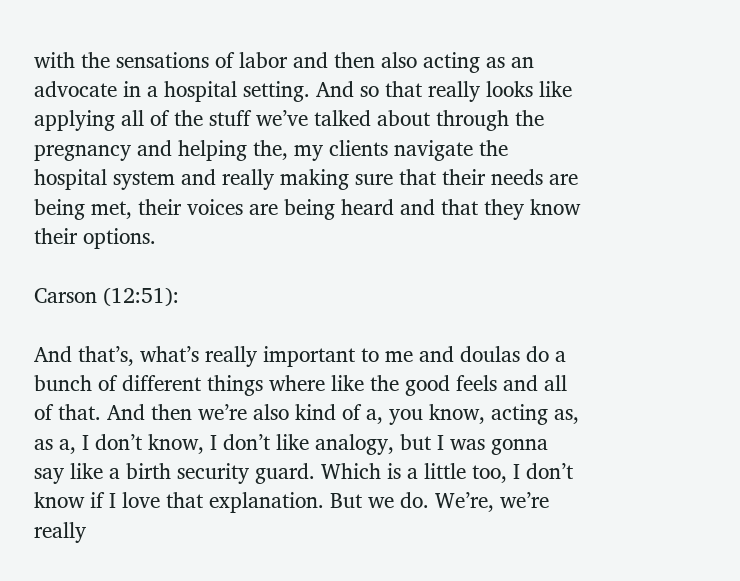with the sensations of labor and then also acting as an advocate in a hospital setting. And so that really looks like applying all of the stuff we’ve talked about through the pregnancy and helping the, my clients navigate the hospital system and really making sure that their needs are being met, their voices are being heard and that they know their options.

Carson (12:51):

And that’s, what’s really important to me and doulas do a bunch of different things where like the good feels and all of that. And then we’re also kind of a, you know, acting as, as a, I don’t know, I don’t like analogy, but I was gonna say like a birth security guard. Which is a little too, I don’t know if I love that explanation. But we do. We’re, we’re really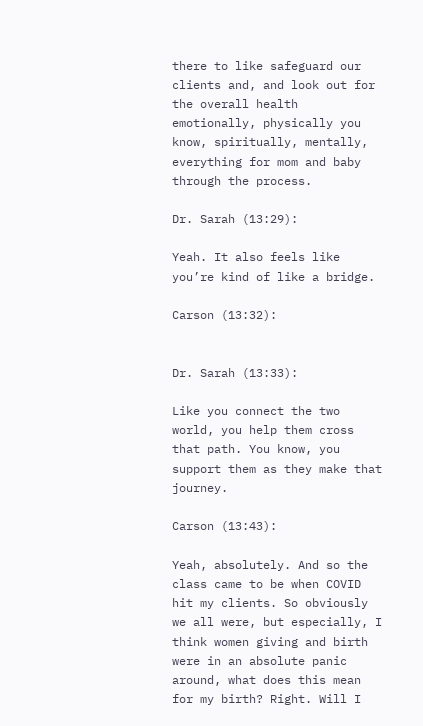there to like safeguard our clients and, and look out for the overall health emotionally, physically you know, spiritually, mentally, everything for mom and baby through the process.

Dr. Sarah (13:29):

Yeah. It also feels like you’re kind of like a bridge.

Carson (13:32):


Dr. Sarah (13:33):

Like you connect the two world, you help them cross that path. You know, you support them as they make that journey.

Carson (13:43):

Yeah, absolutely. And so the class came to be when COVID hit my clients. So obviously we all were, but especially, I think women giving and birth were in an absolute panic around, what does this mean for my birth? Right. Will I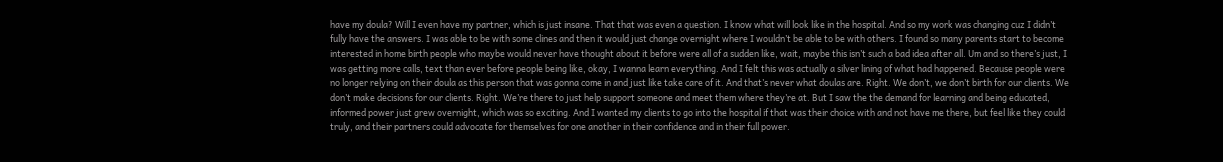have my doula? Will I even have my partner, which is just insane. That that was even a question. I know what will look like in the hospital. And so my work was changing cuz I didn’t fully have the answers. I was able to be with some clines and then it would just change overnight where I wouldn’t be able to be with others. I found so many parents start to become interested in home birth people who maybe would never have thought about it before were all of a sudden like, wait, maybe this isn’t such a bad idea after all. Um and so there’s just, I was getting more calls, text than ever before people being like, okay, I wanna learn everything. And I felt this was actually a silver lining of what had happened. Because people were no longer relying on their doula as this person that was gonna come in and just like take care of it. And that’s never what doulas are. Right. We don’t, we don’t birth for our clients. We don’t make decisions for our clients. Right. We’re there to just help support someone and meet them where they’re at. But I saw the the demand for learning and being educated, informed power just grew overnight, which was so exciting. And I wanted my clients to go into the hospital if that was their choice with and not have me there, but feel like they could truly, and their partners could advocate for themselves for one another in their confidence and in their full power.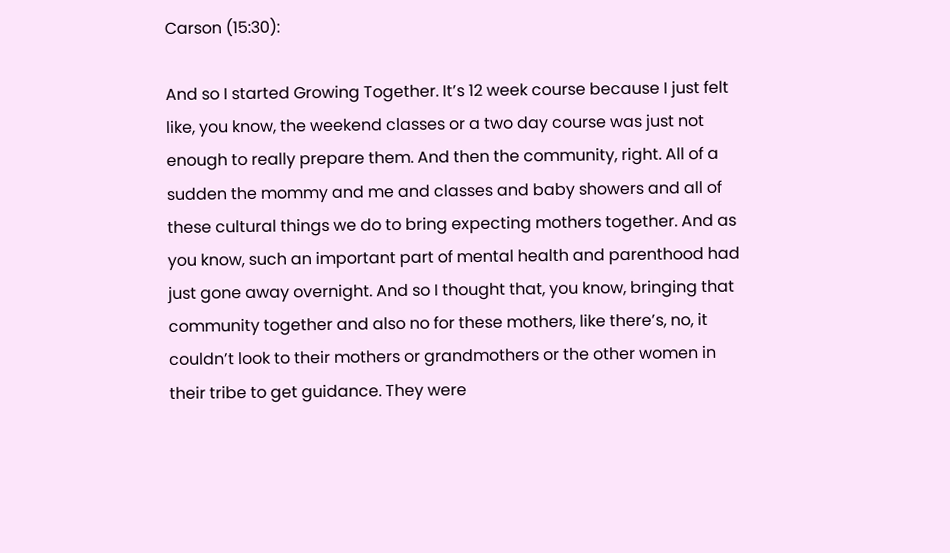Carson (15:30):

And so I started Growing Together. It’s 12 week course because I just felt like, you know, the weekend classes or a two day course was just not enough to really prepare them. And then the community, right. All of a sudden the mommy and me and classes and baby showers and all of these cultural things we do to bring expecting mothers together. And as you know, such an important part of mental health and parenthood had just gone away overnight. And so I thought that, you know, bringing that community together and also no for these mothers, like there’s, no, it couldn’t look to their mothers or grandmothers or the other women in their tribe to get guidance. They were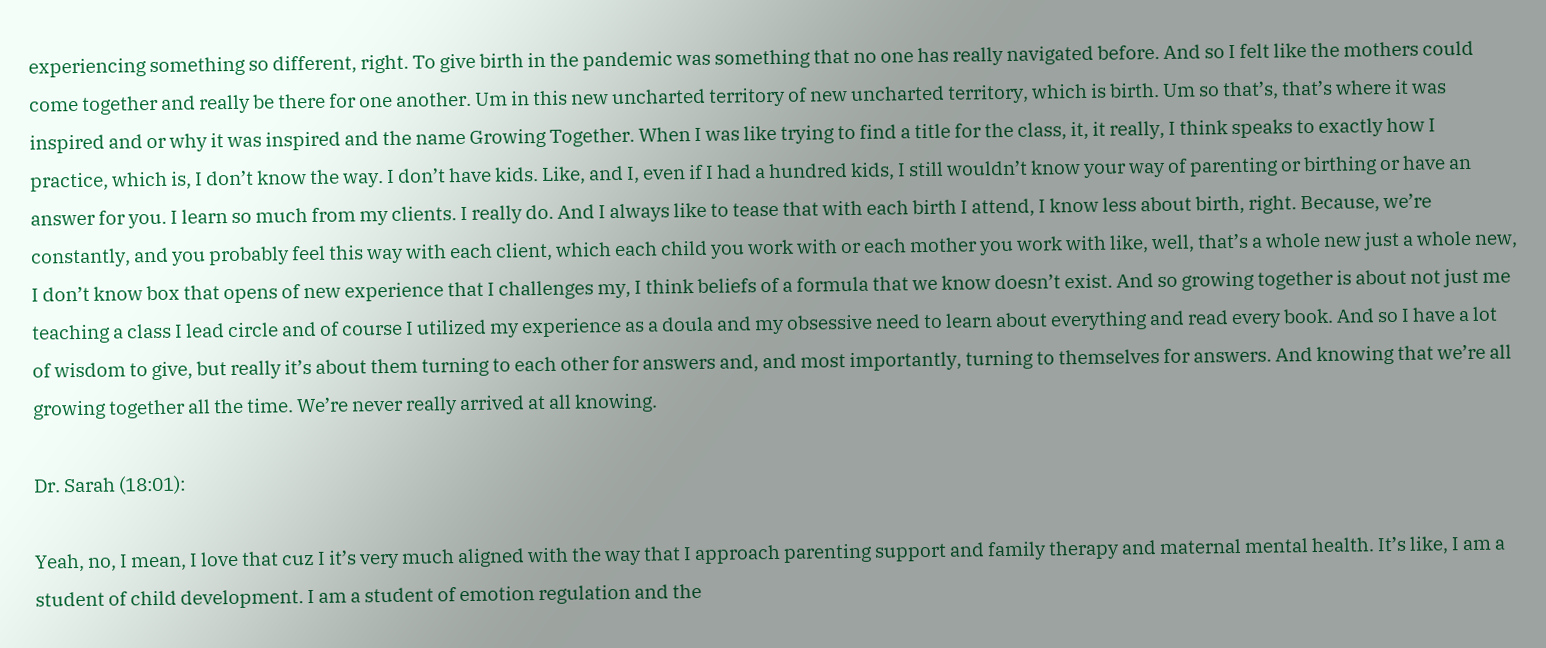experiencing something so different, right. To give birth in the pandemic was something that no one has really navigated before. And so I felt like the mothers could come together and really be there for one another. Um in this new uncharted territory of new uncharted territory, which is birth. Um so that’s, that’s where it was inspired and or why it was inspired and the name Growing Together. When I was like trying to find a title for the class, it, it really, I think speaks to exactly how I practice, which is, I don’t know the way. I don’t have kids. Like, and I, even if I had a hundred kids, I still wouldn’t know your way of parenting or birthing or have an answer for you. I learn so much from my clients. I really do. And I always like to tease that with each birth I attend, I know less about birth, right. Because, we’re constantly, and you probably feel this way with each client, which each child you work with or each mother you work with like, well, that’s a whole new just a whole new, I don’t know box that opens of new experience that I challenges my, I think beliefs of a formula that we know doesn’t exist. And so growing together is about not just me teaching a class I lead circle and of course I utilized my experience as a doula and my obsessive need to learn about everything and read every book. And so I have a lot of wisdom to give, but really it’s about them turning to each other for answers and, and most importantly, turning to themselves for answers. And knowing that we’re all growing together all the time. We’re never really arrived at all knowing.

Dr. Sarah (18:01):

Yeah, no, I mean, I love that cuz I it’s very much aligned with the way that I approach parenting support and family therapy and maternal mental health. It’s like, I am a student of child development. I am a student of emotion regulation and the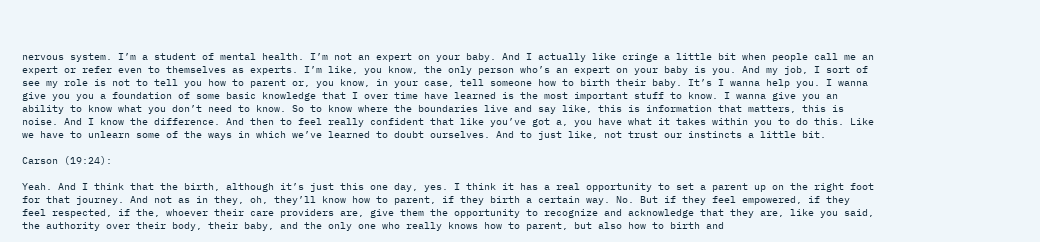nervous system. I’m a student of mental health. I’m not an expert on your baby. And I actually like cringe a little bit when people call me an expert or refer even to themselves as experts. I’m like, you know, the only person who’s an expert on your baby is you. And my job, I sort of see my role is not to tell you how to parent or, you know, in your case, tell someone how to birth their baby. It’s I wanna help you. I wanna give you you a foundation of some basic knowledge that I over time have learned is the most important stuff to know. I wanna give you an ability to know what you don’t need to know. So to know where the boundaries live and say like, this is information that matters, this is noise. And I know the difference. And then to feel really confident that like you’ve got a, you have what it takes within you to do this. Like we have to unlearn some of the ways in which we’ve learned to doubt ourselves. And to just like, not trust our instincts a little bit.

Carson (19:24):

Yeah. And I think that the birth, although it’s just this one day, yes. I think it has a real opportunity to set a parent up on the right foot for that journey. And not as in they, oh, they’ll know how to parent, if they birth a certain way. No. But if they feel empowered, if they feel respected, if the, whoever their care providers are, give them the opportunity to recognize and acknowledge that they are, like you said, the authority over their body, their baby, and the only one who really knows how to parent, but also how to birth and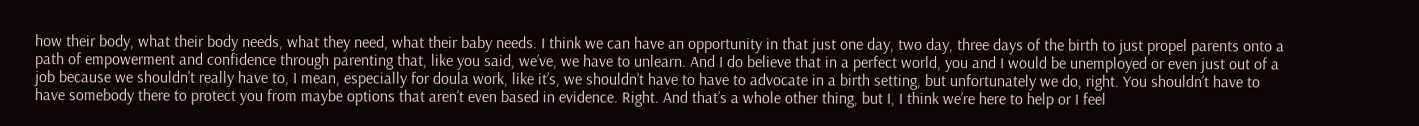how their body, what their body needs, what they need, what their baby needs. I think we can have an opportunity in that just one day, two day, three days of the birth to just propel parents onto a path of empowerment and confidence through parenting that, like you said, we’ve, we have to unlearn. And I do believe that in a perfect world, you and I would be unemployed or even just out of a job because we shouldn’t really have to, I mean, especially for doula work, like it’s, we shouldn’t have to have to advocate in a birth setting, but unfortunately we do, right. You shouldn’t have to have somebody there to protect you from maybe options that aren’t even based in evidence. Right. And that’s a whole other thing, but I, I think we’re here to help or I feel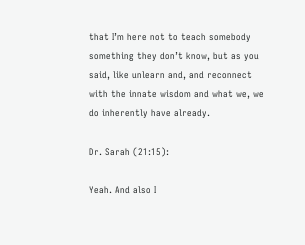that I’m here not to teach somebody something they don’t know, but as you said, like unlearn and, and reconnect with the innate wisdom and what we, we do inherently have already.

Dr. Sarah (21:15):

Yeah. And also I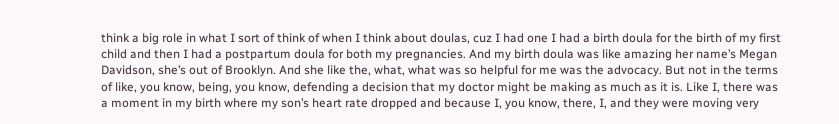think a big role in what I sort of think of when I think about doulas, cuz I had one I had a birth doula for the birth of my first child and then I had a postpartum doula for both my pregnancies. And my birth doula was like amazing her name’s Megan Davidson, she’s out of Brooklyn. And she like the, what, what was so helpful for me was the advocacy. But not in the terms of like, you know, being, you know, defending a decision that my doctor might be making as much as it is. Like I, there was a moment in my birth where my son’s heart rate dropped and because I, you know, there, I, and they were moving very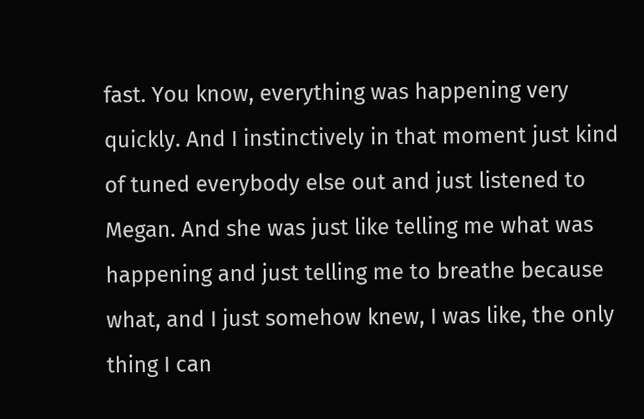fast. You know, everything was happening very quickly. And I instinctively in that moment just kind of tuned everybody else out and just listened to Megan. And she was just like telling me what was happening and just telling me to breathe because what, and I just somehow knew, I was like, the only thing I can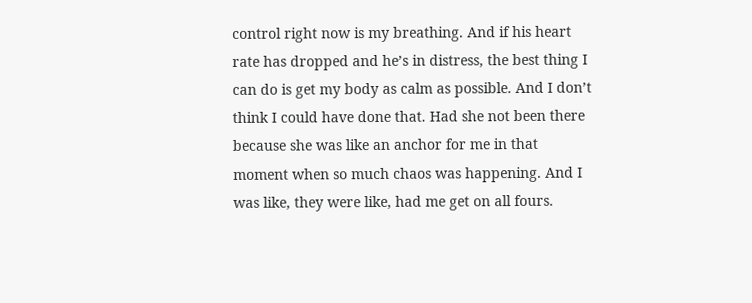control right now is my breathing. And if his heart rate has dropped and he’s in distress, the best thing I can do is get my body as calm as possible. And I don’t think I could have done that. Had she not been there because she was like an anchor for me in that moment when so much chaos was happening. And I was like, they were like, had me get on all fours.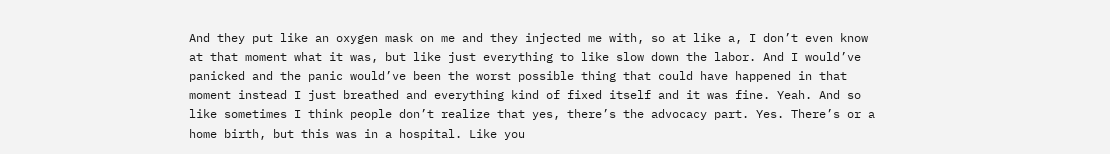And they put like an oxygen mask on me and they injected me with, so at like a, I don’t even know at that moment what it was, but like just everything to like slow down the labor. And I would’ve panicked and the panic would’ve been the worst possible thing that could have happened in that moment instead I just breathed and everything kind of fixed itself and it was fine. Yeah. And so like sometimes I think people don’t realize that yes, there’s the advocacy part. Yes. There’s or a home birth, but this was in a hospital. Like you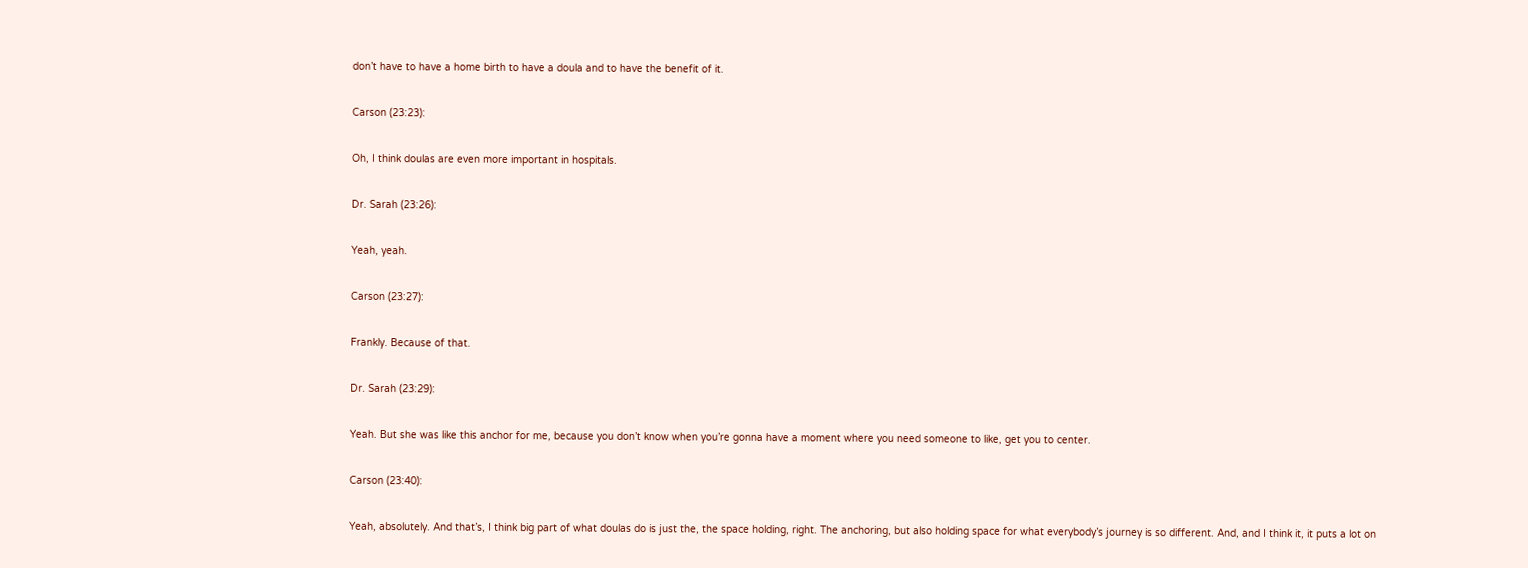don’t have to have a home birth to have a doula and to have the benefit of it.

Carson (23:23):

Oh, I think doulas are even more important in hospitals.

Dr. Sarah (23:26):

Yeah, yeah.

Carson (23:27):

Frankly. Because of that.

Dr. Sarah (23:29):

Yeah. But she was like this anchor for me, because you don’t know when you’re gonna have a moment where you need someone to like, get you to center.

Carson (23:40):

Yeah, absolutely. And that’s, I think big part of what doulas do is just the, the space holding, right. The anchoring, but also holding space for what everybody’s journey is so different. And, and I think it, it puts a lot on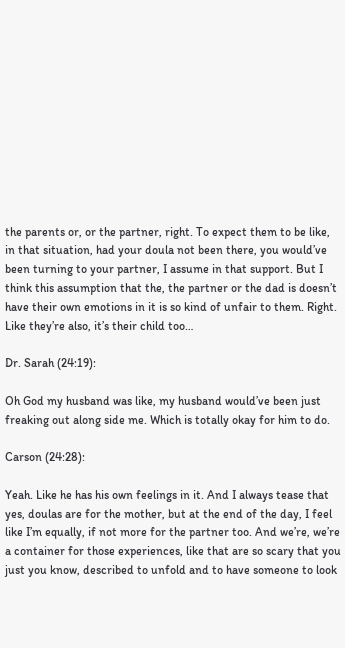the parents or, or the partner, right. To expect them to be like, in that situation, had your doula not been there, you would’ve been turning to your partner, I assume in that support. But I think this assumption that the, the partner or the dad is doesn’t have their own emotions in it is so kind of unfair to them. Right. Like they’re also, it’s their child too…

Dr. Sarah (24:19):

Oh God my husband was like, my husband would’ve been just freaking out along side me. Which is totally okay for him to do.

Carson (24:28):

Yeah. Like he has his own feelings in it. And I always tease that yes, doulas are for the mother, but at the end of the day, I feel like I’m equally, if not more for the partner too. And we’re, we’re a container for those experiences, like that are so scary that you just you know, described to unfold and to have someone to look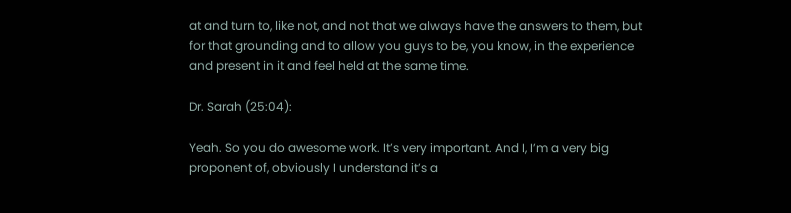at and turn to, like not, and not that we always have the answers to them, but for that grounding and to allow you guys to be, you know, in the experience and present in it and feel held at the same time.

Dr. Sarah (25:04):

Yeah. So you do awesome work. It’s very important. And I, I’m a very big proponent of, obviously I understand it’s a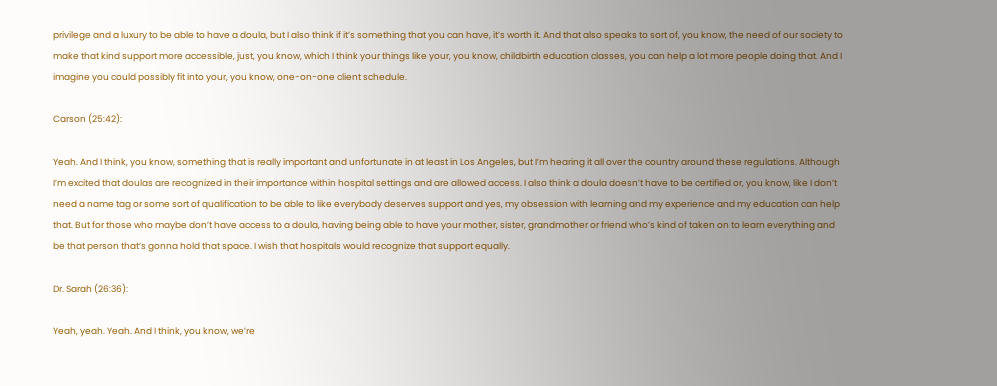privilege and a luxury to be able to have a doula, but I also think if it’s something that you can have, it’s worth it. And that also speaks to sort of, you know, the need of our society to make that kind support more accessible, just, you know, which I think your things like your, you know, childbirth education classes, you can help a lot more people doing that. And I imagine you could possibly fit into your, you know, one-on-one client schedule.

Carson (25:42):

Yeah. And I think, you know, something that is really important and unfortunate in at least in Los Angeles, but I’m hearing it all over the country around these regulations. Although I’m excited that doulas are recognized in their importance within hospital settings and are allowed access. I also think a doula doesn’t have to be certified or, you know, like I don’t need a name tag or some sort of qualification to be able to like everybody deserves support and yes, my obsession with learning and my experience and my education can help that. But for those who maybe don’t have access to a doula, having being able to have your mother, sister, grandmother or friend who’s kind of taken on to learn everything and be that person that’s gonna hold that space. I wish that hospitals would recognize that support equally.

Dr. Sarah (26:36):

Yeah, yeah. Yeah. And I think, you know, we’re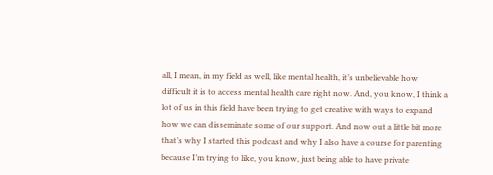all, I mean, in my field as well, like mental health, it’s unbelievable how difficult it is to access mental health care right now. And, you know, I think a lot of us in this field have been trying to get creative with ways to expand how we can disseminate some of our support. And now out a little bit more that’s why I started this podcast and why I also have a course for parenting because I’m trying to like, you know, just being able to have private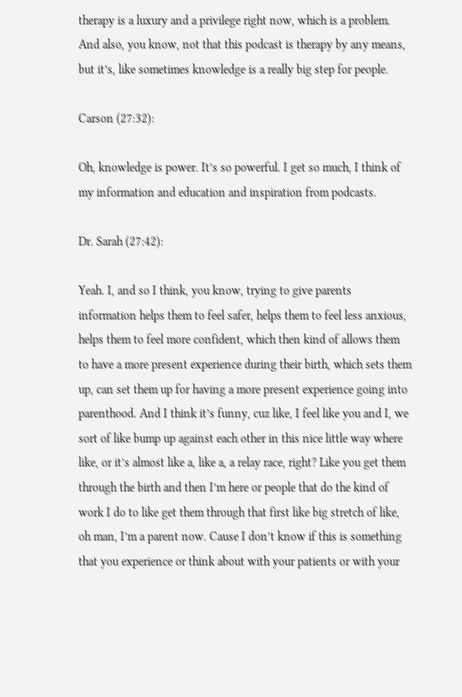therapy is a luxury and a privilege right now, which is a problem. And also, you know, not that this podcast is therapy by any means, but it’s, like sometimes knowledge is a really big step for people.

Carson (27:32):

Oh, knowledge is power. It’s so powerful. I get so much, I think of my information and education and inspiration from podcasts.

Dr. Sarah (27:42):

Yeah. I, and so I think, you know, trying to give parents information helps them to feel safer, helps them to feel less anxious, helps them to feel more confident, which then kind of allows them to have a more present experience during their birth, which sets them up, can set them up for having a more present experience going into parenthood. And I think it’s funny, cuz like, I feel like you and I, we sort of like bump up against each other in this nice little way where like, or it’s almost like a, like a, a relay race, right? Like you get them through the birth and then I’m here or people that do the kind of work I do to like get them through that first like big stretch of like, oh man, I’m a parent now. Cause I don’t know if this is something that you experience or think about with your patients or with your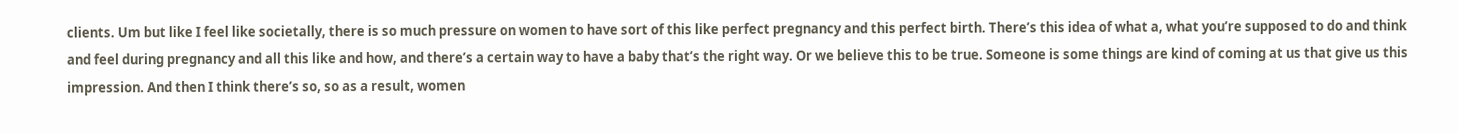clients. Um but like I feel like societally, there is so much pressure on women to have sort of this like perfect pregnancy and this perfect birth. There’s this idea of what a, what you’re supposed to do and think and feel during pregnancy and all this like and how, and there’s a certain way to have a baby that’s the right way. Or we believe this to be true. Someone is some things are kind of coming at us that give us this impression. And then I think there’s so, so as a result, women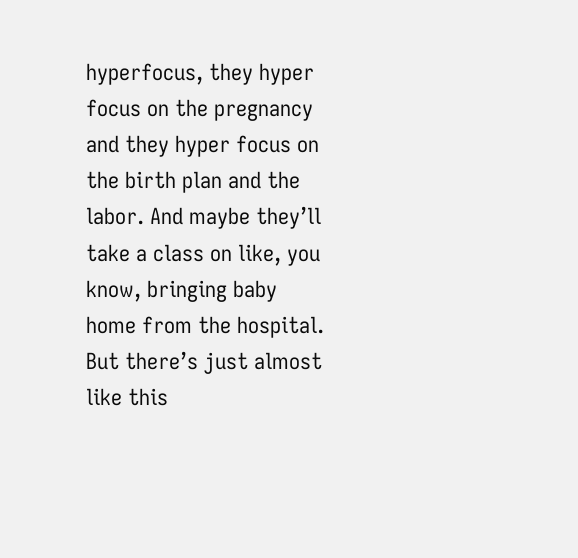hyperfocus, they hyper focus on the pregnancy and they hyper focus on the birth plan and the labor. And maybe they’ll take a class on like, you know, bringing baby home from the hospital. But there’s just almost like this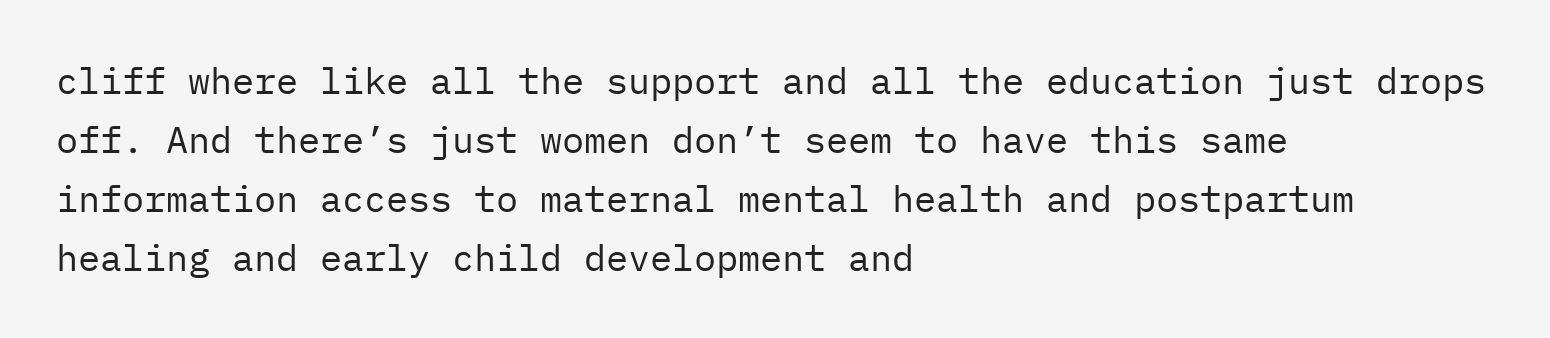cliff where like all the support and all the education just drops off. And there’s just women don’t seem to have this same information access to maternal mental health and postpartum healing and early child development and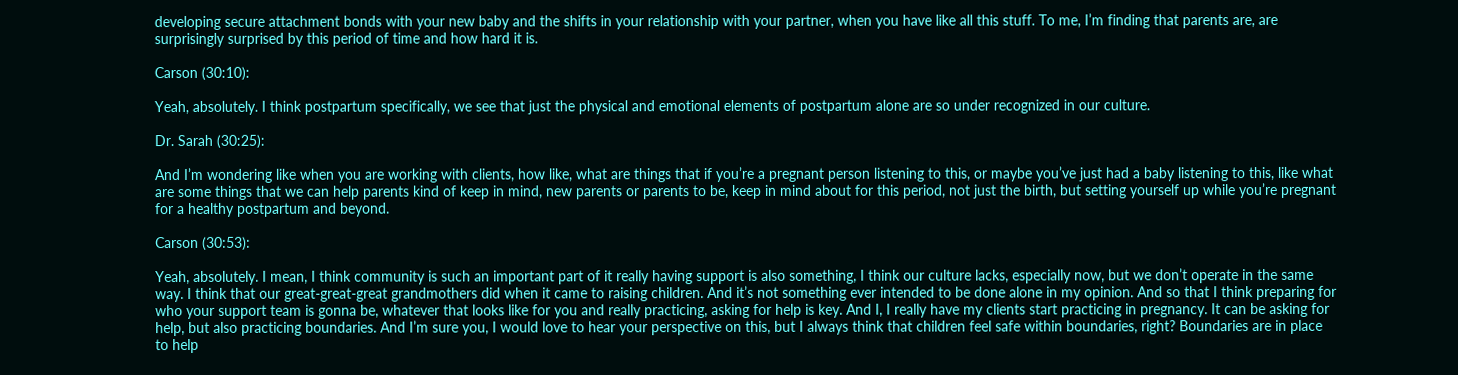developing secure attachment bonds with your new baby and the shifts in your relationship with your partner, when you have like all this stuff. To me, I’m finding that parents are, are surprisingly surprised by this period of time and how hard it is.

Carson (30:10):

Yeah, absolutely. I think postpartum specifically, we see that just the physical and emotional elements of postpartum alone are so under recognized in our culture.

Dr. Sarah (30:25):

And I’m wondering like when you are working with clients, how like, what are things that if you’re a pregnant person listening to this, or maybe you’ve just had a baby listening to this, like what are some things that we can help parents kind of keep in mind, new parents or parents to be, keep in mind about for this period, not just the birth, but setting yourself up while you’re pregnant for a healthy postpartum and beyond.

Carson (30:53):

Yeah, absolutely. I mean, I think community is such an important part of it really having support is also something, I think our culture lacks, especially now, but we don’t operate in the same way. I think that our great-great-great grandmothers did when it came to raising children. And it’s not something ever intended to be done alone in my opinion. And so that I think preparing for who your support team is gonna be, whatever that looks like for you and really practicing, asking for help is key. And I, I really have my clients start practicing in pregnancy. It can be asking for help, but also practicing boundaries. And I’m sure you, I would love to hear your perspective on this, but I always think that children feel safe within boundaries, right? Boundaries are in place to help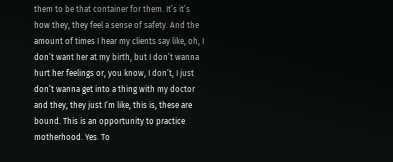them to be that container for them. It’s it’s how they, they feel a sense of safety. And the amount of times I hear my clients say like, oh, I don’t want her at my birth, but I don’t wanna hurt her feelings or, you know, I don’t, I just don’t wanna get into a thing with my doctor and they, they just I’m like, this is, these are bound. This is an opportunity to practice motherhood. Yes. To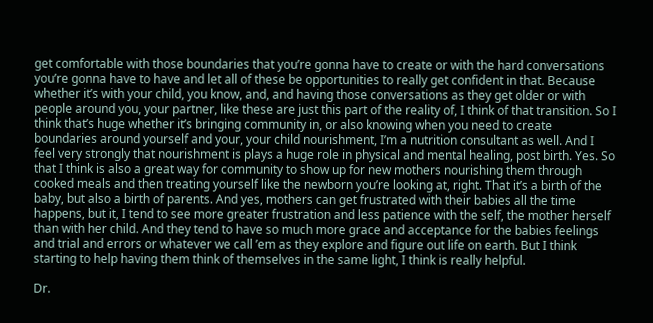get comfortable with those boundaries that you’re gonna have to create or with the hard conversations you’re gonna have to have and let all of these be opportunities to really get confident in that. Because whether it’s with your child, you know, and, and having those conversations as they get older or with people around you, your partner, like these are just this part of the reality of, I think of that transition. So I think that’s huge whether it’s bringing community in, or also knowing when you need to create boundaries around yourself and your, your child nourishment, I’m a nutrition consultant as well. And I feel very strongly that nourishment is plays a huge role in physical and mental healing, post birth. Yes. So that I think is also a great way for community to show up for new mothers nourishing them through cooked meals and then treating yourself like the newborn you’re looking at, right. That it’s a birth of the baby, but also a birth of parents. And yes, mothers can get frustrated with their babies all the time happens, but it, I tend to see more greater frustration and less patience with the self, the mother herself than with her child. And they tend to have so much more grace and acceptance for the babies feelings and trial and errors or whatever we call ’em as they explore and figure out life on earth. But I think starting to help having them think of themselves in the same light, I think is really helpful.

Dr.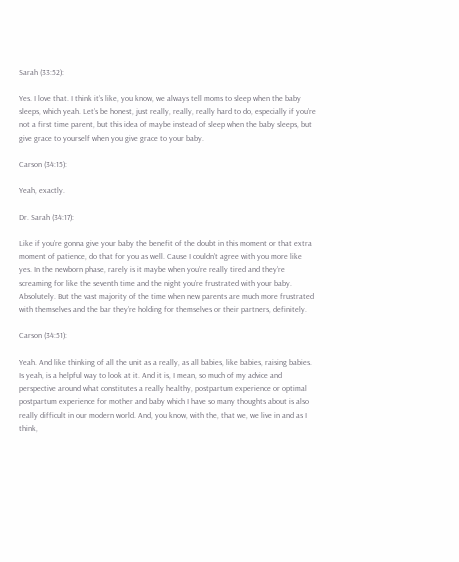Sarah (33:52):

Yes. I love that. I think it’s like, you know, we always tell moms to sleep when the baby sleeps, which yeah. Let’s be honest, just really, really, really hard to do, especially if you’re not a first time parent, but this idea of maybe instead of sleep when the baby sleeps, but give grace to yourself when you give grace to your baby.

Carson (34:15):

Yeah, exactly.

Dr. Sarah (34:17):

Like if you’re gonna give your baby the benefit of the doubt in this moment or that extra moment of patience, do that for you as well. Cause I couldn’t agree with you more like yes. In the newborn phase, rarely is it maybe when you’re really tired and they’re screaming for like the seventh time and the night you’re frustrated with your baby. Absolutely. But the vast majority of the time when new parents are much more frustrated with themselves and the bar they’re holding for themselves or their partners, definitely.

Carson (34:51):

Yeah. And like thinking of all the unit as a really, as all babies, like babies, raising babies. Is yeah, is a helpful way to look at it. And it is, I mean, so much of my advice and perspective around what constitutes a really healthy, postpartum experience or optimal postpartum experience for mother and baby which I have so many thoughts about is also really difficult in our modern world. And, you know, with the, that we, we live in and as I think,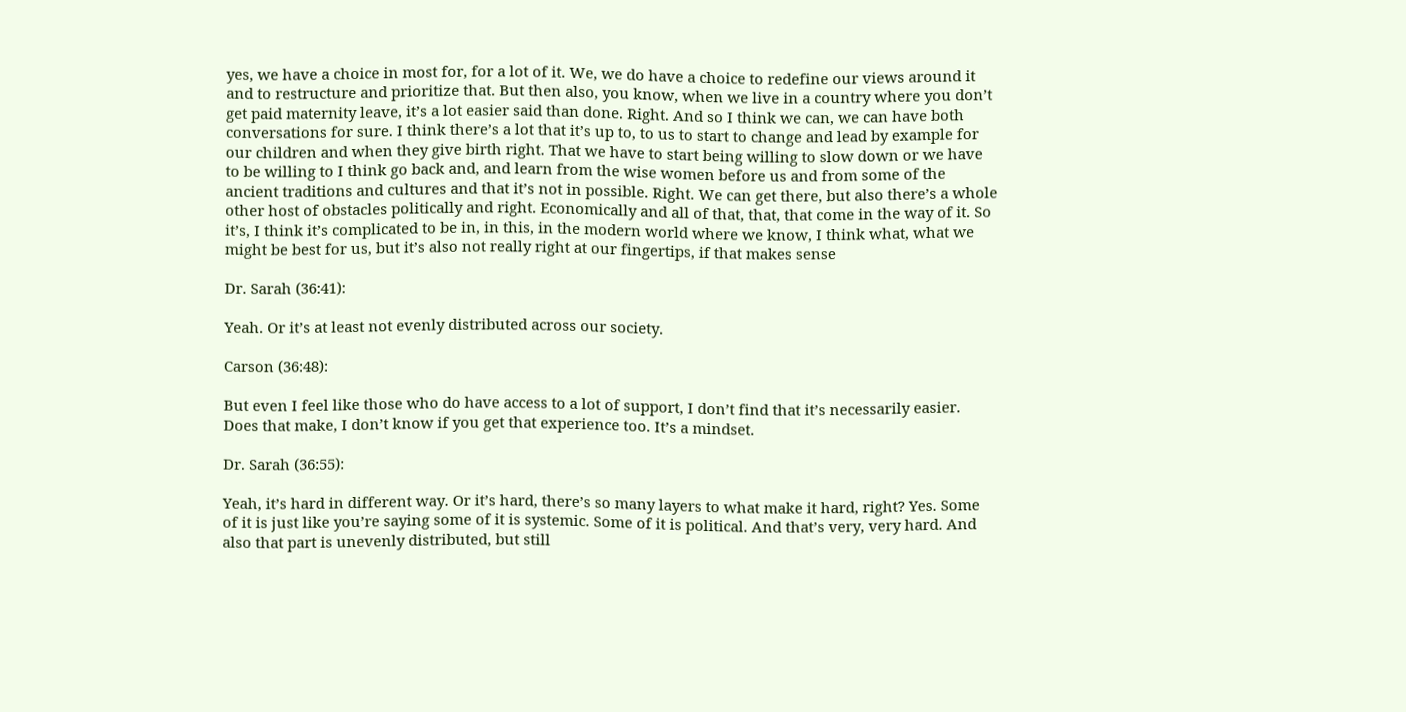yes, we have a choice in most for, for a lot of it. We, we do have a choice to redefine our views around it and to restructure and prioritize that. But then also, you know, when we live in a country where you don’t get paid maternity leave, it’s a lot easier said than done. Right. And so I think we can, we can have both conversations for sure. I think there’s a lot that it’s up to, to us to start to change and lead by example for our children and when they give birth right. That we have to start being willing to slow down or we have to be willing to I think go back and, and learn from the wise women before us and from some of the ancient traditions and cultures and that it’s not in possible. Right. We can get there, but also there’s a whole other host of obstacles politically and right. Economically and all of that, that, that come in the way of it. So it’s, I think it’s complicated to be in, in this, in the modern world where we know, I think what, what we might be best for us, but it’s also not really right at our fingertips, if that makes sense

Dr. Sarah (36:41):

Yeah. Or it’s at least not evenly distributed across our society.

Carson (36:48):

But even I feel like those who do have access to a lot of support, I don’t find that it’s necessarily easier. Does that make, I don’t know if you get that experience too. It’s a mindset.

Dr. Sarah (36:55):

Yeah, it’s hard in different way. Or it’s hard, there’s so many layers to what make it hard, right? Yes. Some of it is just like you’re saying some of it is systemic. Some of it is political. And that’s very, very hard. And also that part is unevenly distributed, but still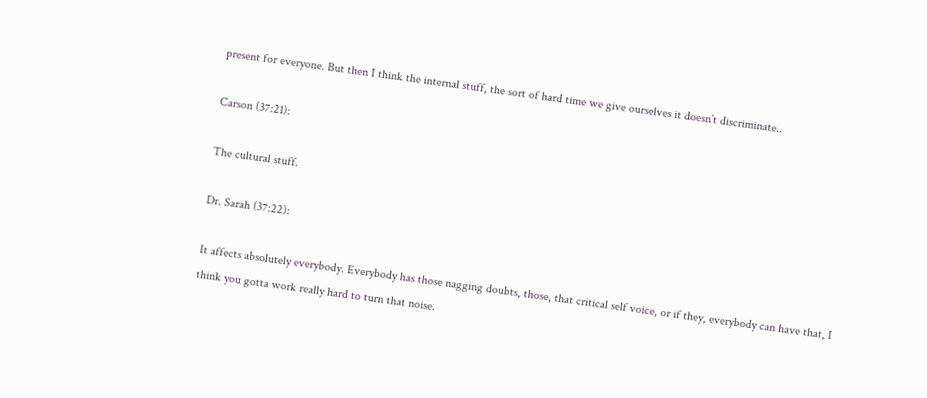present for everyone. But then I think the internal stuff, the sort of hard time we give ourselves it doesn’t discriminate..

Carson (37:21):

The cultural stuff.

Dr. Sarah (37:22):

It affects absolutely everybody. Everybody has those nagging doubts, those, that critical self voice, or if they, everybody can have that, I think you gotta work really hard to turn that noise.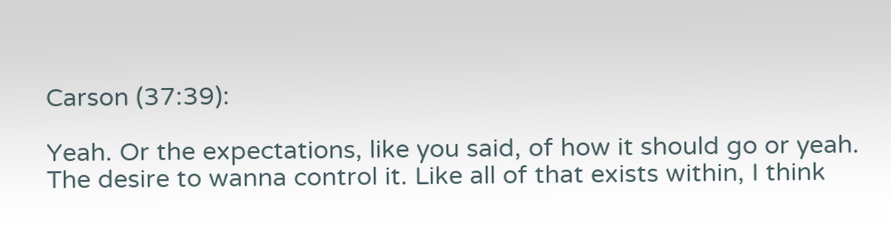Carson (37:39):

Yeah. Or the expectations, like you said, of how it should go or yeah. The desire to wanna control it. Like all of that exists within, I think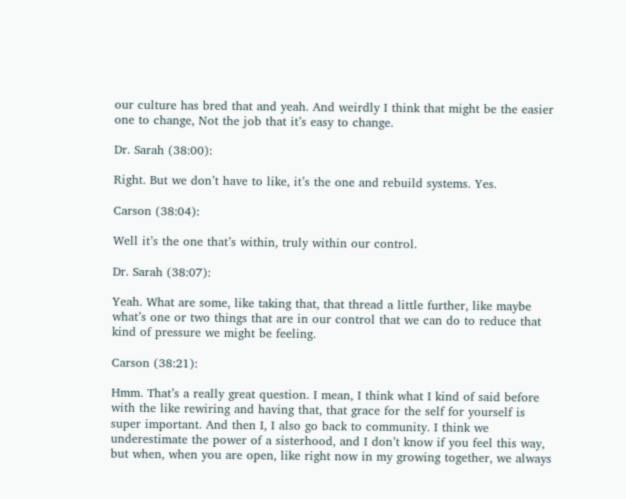our culture has bred that and yeah. And weirdly I think that might be the easier one to change, Not the job that it’s easy to change.

Dr. Sarah (38:00):

Right. But we don’t have to like, it’s the one and rebuild systems. Yes.

Carson (38:04):

Well it’s the one that’s within, truly within our control.

Dr. Sarah (38:07):

Yeah. What are some, like taking that, that thread a little further, like maybe what’s one or two things that are in our control that we can do to reduce that kind of pressure we might be feeling.

Carson (38:21):

Hmm. That’s a really great question. I mean, I think what I kind of said before with the like rewiring and having that, that grace for the self for yourself is super important. And then I, I also go back to community. I think we underestimate the power of a sisterhood, and I don’t know if you feel this way, but when, when you are open, like right now in my growing together, we always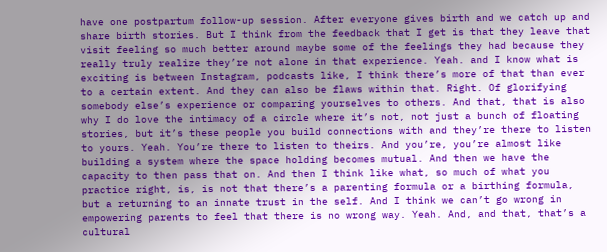have one postpartum follow-up session. After everyone gives birth and we catch up and share birth stories. But I think from the feedback that I get is that they leave that visit feeling so much better around maybe some of the feelings they had because they really truly realize they’re not alone in that experience. Yeah. and I know what is exciting is between Instagram, podcasts like, I think there’s more of that than ever to a certain extent. And they can also be flaws within that. Right. Of glorifying somebody else’s experience or comparing yourselves to others. And that, that is also why I do love the intimacy of a circle where it’s not, not just a bunch of floating stories, but it’s these people you build connections with and they’re there to listen to yours. Yeah. You’re there to listen to theirs. And you’re, you’re almost like building a system where the space holding becomes mutual. And then we have the capacity to then pass that on. And then I think like what, so much of what you practice right, is, is not that there’s a parenting formula or a birthing formula, but a returning to an innate trust in the self. And I think we can’t go wrong in empowering parents to feel that there is no wrong way. Yeah. And, and that, that’s a cultural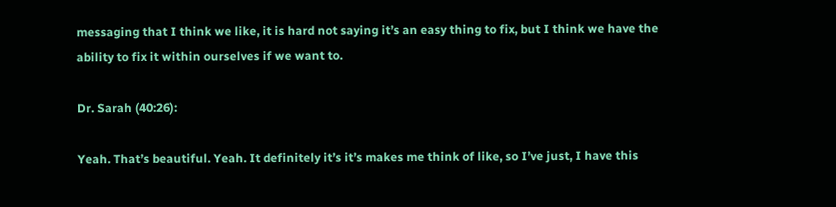messaging that I think we like, it is hard not saying it’s an easy thing to fix, but I think we have the ability to fix it within ourselves if we want to.

Dr. Sarah (40:26):

Yeah. That’s beautiful. Yeah. It definitely it’s it’s makes me think of like, so I’ve just, I have this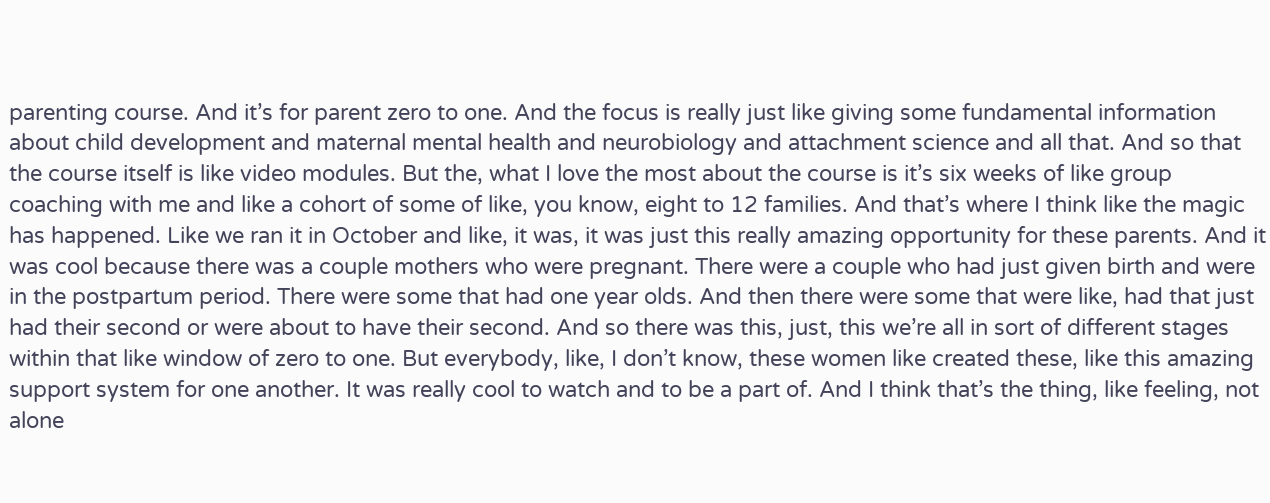parenting course. And it’s for parent zero to one. And the focus is really just like giving some fundamental information about child development and maternal mental health and neurobiology and attachment science and all that. And so that the course itself is like video modules. But the, what I love the most about the course is it’s six weeks of like group coaching with me and like a cohort of some of like, you know, eight to 12 families. And that’s where I think like the magic has happened. Like we ran it in October and like, it was, it was just this really amazing opportunity for these parents. And it was cool because there was a couple mothers who were pregnant. There were a couple who had just given birth and were in the postpartum period. There were some that had one year olds. And then there were some that were like, had that just had their second or were about to have their second. And so there was this, just, this we’re all in sort of different stages within that like window of zero to one. But everybody, like, I don’t know, these women like created these, like this amazing support system for one another. It was really cool to watch and to be a part of. And I think that’s the thing, like feeling, not alone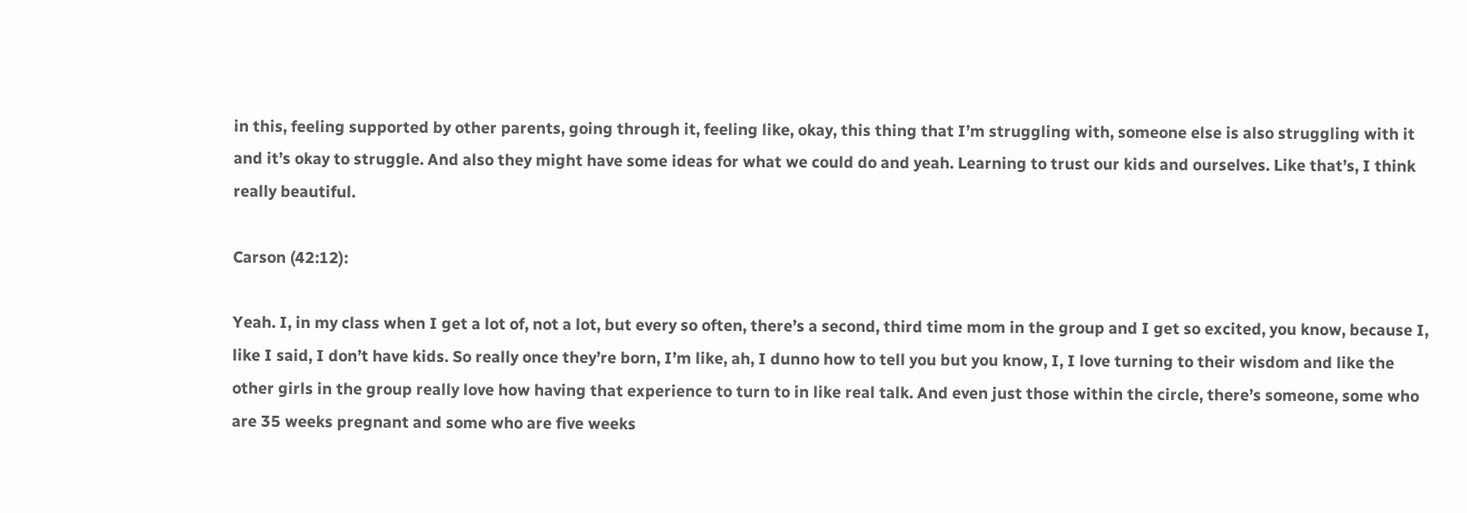in this, feeling supported by other parents, going through it, feeling like, okay, this thing that I’m struggling with, someone else is also struggling with it and it’s okay to struggle. And also they might have some ideas for what we could do and yeah. Learning to trust our kids and ourselves. Like that’s, I think really beautiful.

Carson (42:12):

Yeah. I, in my class when I get a lot of, not a lot, but every so often, there’s a second, third time mom in the group and I get so excited, you know, because I, like I said, I don’t have kids. So really once they’re born, I’m like, ah, I dunno how to tell you but you know, I, I love turning to their wisdom and like the other girls in the group really love how having that experience to turn to in like real talk. And even just those within the circle, there’s someone, some who are 35 weeks pregnant and some who are five weeks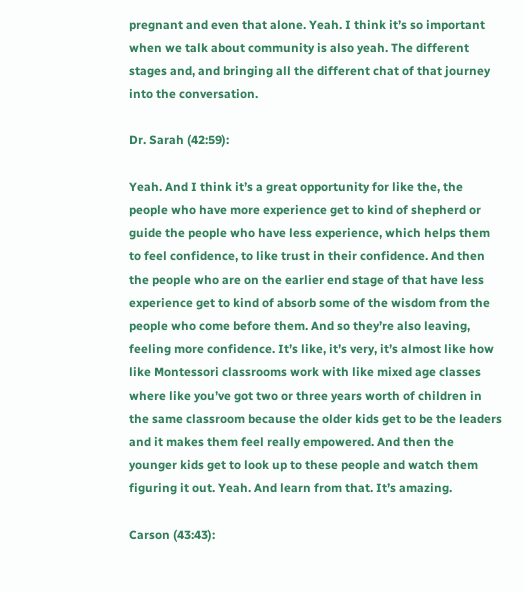pregnant and even that alone. Yeah. I think it’s so important when we talk about community is also yeah. The different stages and, and bringing all the different chat of that journey into the conversation.

Dr. Sarah (42:59):

Yeah. And I think it’s a great opportunity for like the, the people who have more experience get to kind of shepherd or guide the people who have less experience, which helps them to feel confidence, to like trust in their confidence. And then the people who are on the earlier end stage of that have less experience get to kind of absorb some of the wisdom from the people who come before them. And so they’re also leaving, feeling more confidence. It’s like, it’s very, it’s almost like how like Montessori classrooms work with like mixed age classes where like you’ve got two or three years worth of children in the same classroom because the older kids get to be the leaders and it makes them feel really empowered. And then the younger kids get to look up to these people and watch them figuring it out. Yeah. And learn from that. It’s amazing.

Carson (43:43):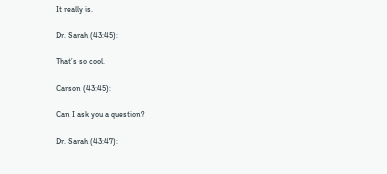It really is.

Dr. Sarah (43:45):

That’s so cool.

Carson (43:45):

Can I ask you a question?

Dr. Sarah (43:47):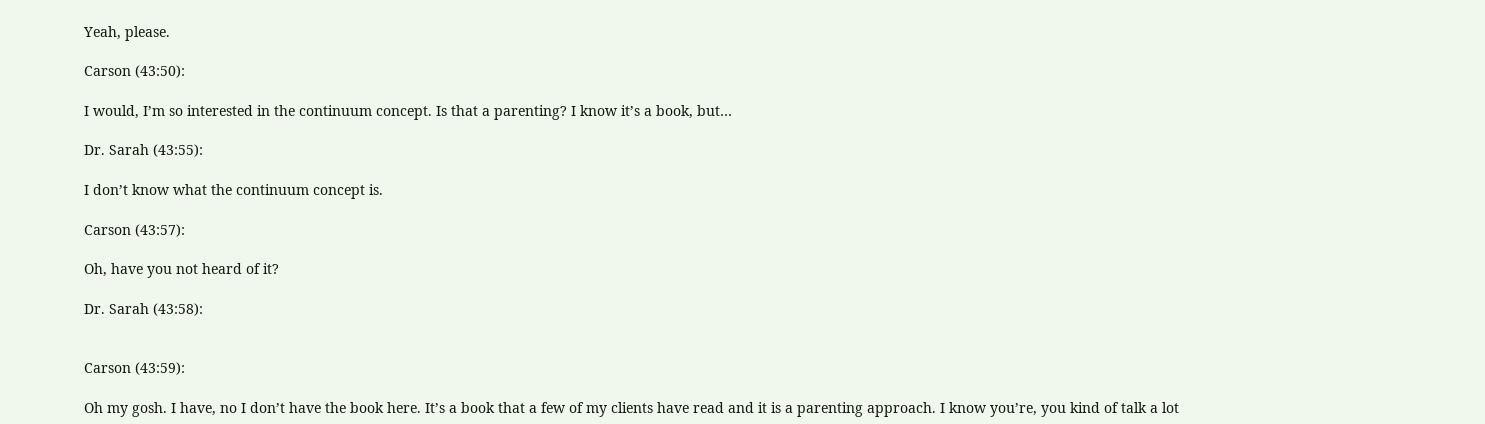Yeah, please.

Carson (43:50):

I would, I’m so interested in the continuum concept. Is that a parenting? I know it’s a book, but…

Dr. Sarah (43:55):

I don’t know what the continuum concept is.

Carson (43:57):

Oh, have you not heard of it?

Dr. Sarah (43:58):


Carson (43:59):

Oh my gosh. I have, no I don’t have the book here. It’s a book that a few of my clients have read and it is a parenting approach. I know you’re, you kind of talk a lot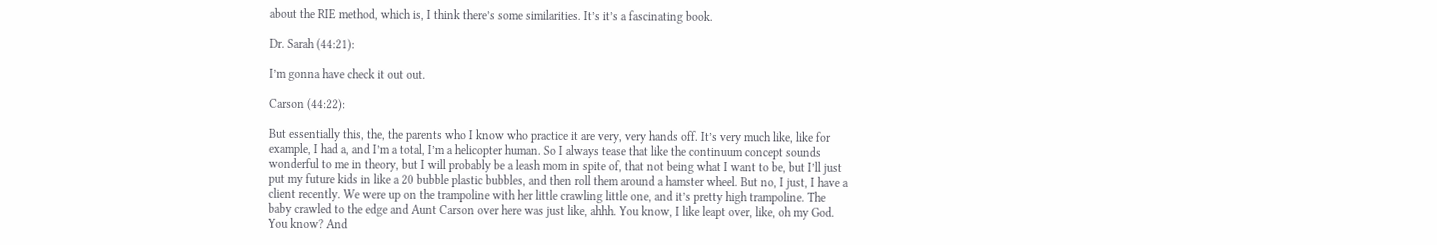about the RIE method, which is, I think there’s some similarities. It’s it’s a fascinating book.

Dr. Sarah (44:21):

I’m gonna have check it out out.

Carson (44:22):

But essentially this, the, the parents who I know who practice it are very, very hands off. It’s very much like, like for example, I had a, and I’m a total, I’m a helicopter human. So I always tease that like the continuum concept sounds wonderful to me in theory, but I will probably be a leash mom in spite of, that not being what I want to be, but I’ll just put my future kids in like a 20 bubble plastic bubbles, and then roll them around a hamster wheel. But no, I just, I have a client recently. We were up on the trampoline with her little crawling little one, and it’s pretty high trampoline. The baby crawled to the edge and Aunt Carson over here was just like, ahhh. You know, I like leapt over, like, oh my God. You know? And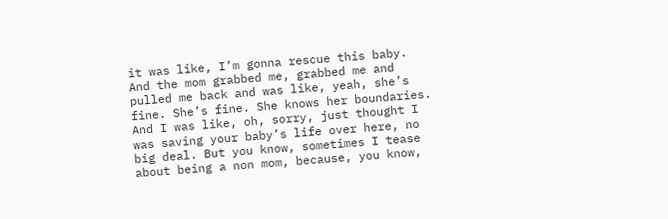it was like, I’m gonna rescue this baby. And the mom grabbed me, grabbed me and pulled me back and was like, yeah, she’s fine. She’s fine. She knows her boundaries. And I was like, oh, sorry, just thought I was saving your baby’s life over here, no big deal. But you know, sometimes I tease about being a non mom, because, you know,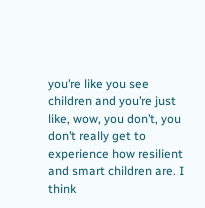you’re like you see children and you’re just like, wow, you don’t, you don’t really get to experience how resilient and smart children are. I think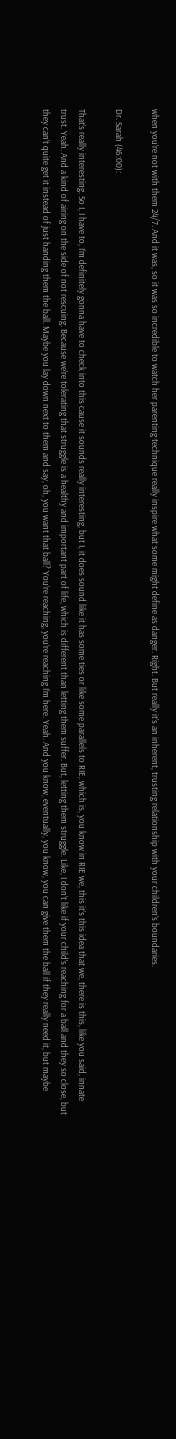when you’re not with them 24/7. And it was, so it was so incredible to watch her parenting technique really inspire what some might define as danger. Right. But really it’s an inherent, trusting relationship with your children’s boundaries.

Dr. Sarah (46:00):

That’s really interesting. So I, I have to, I’m definitely gonna have to check into this cause it sounds really interesting, but I, it does sound like it has some ties or like some parallels to RIE, which is, you know in RIE we, this it’s this idea that we, there is this, like you said, innate trust. Yeah. And a kind of airing on the side of not rescuing. Because we’re tolerating that struggle is a healthy and important part of life, which is different than letting them suffer. But, letting them struggle. Like, I don’t like if your child’s reaching for a ball and they so close, but they can’t quite get it instead of just handing them the ball. Maybe you lay down next to them and say, oh, you want that ball? You’re reaching, you’re reaching I’m here. Yeah. And you know, eventually, you know, you can give them the ball if they really need it, but maybe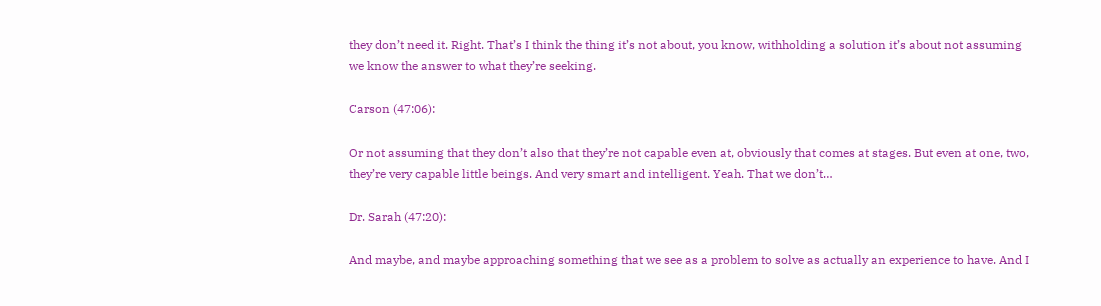they don’t need it. Right. That’s I think the thing it’s not about, you know, withholding a solution it’s about not assuming we know the answer to what they’re seeking.

Carson (47:06):

Or not assuming that they don’t also that they’re not capable even at, obviously that comes at stages. But even at one, two, they’re very capable little beings. And very smart and intelligent. Yeah. That we don’t…

Dr. Sarah (47:20):

And maybe, and maybe approaching something that we see as a problem to solve as actually an experience to have. And I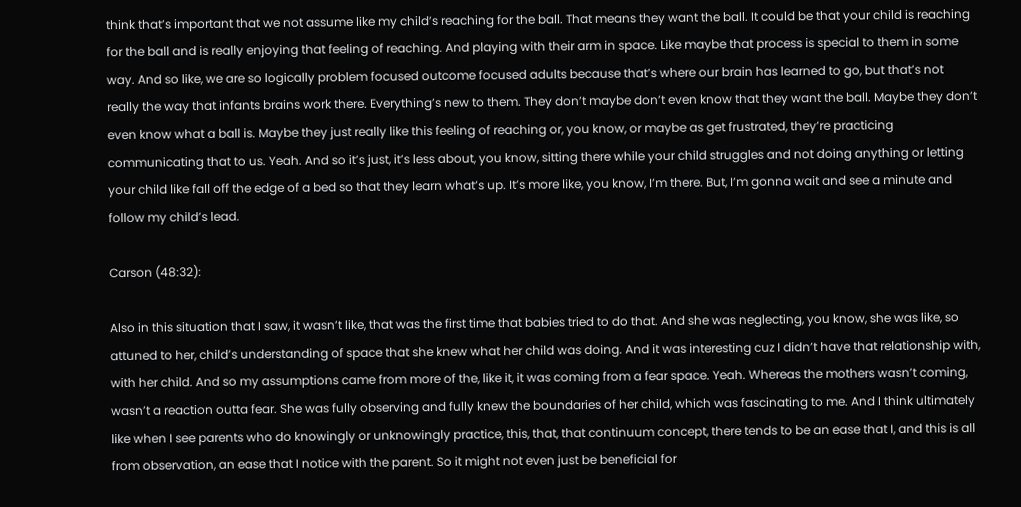think that’s important that we not assume like my child’s reaching for the ball. That means they want the ball. It could be that your child is reaching for the ball and is really enjoying that feeling of reaching. And playing with their arm in space. Like maybe that process is special to them in some way. And so like, we are so logically problem focused outcome focused adults because that’s where our brain has learned to go, but that’s not really the way that infants brains work there. Everything’s new to them. They don’t maybe don’t even know that they want the ball. Maybe they don’t even know what a ball is. Maybe they just really like this feeling of reaching or, you know, or maybe as get frustrated, they’re practicing communicating that to us. Yeah. And so it’s just, it’s less about, you know, sitting there while your child struggles and not doing anything or letting your child like fall off the edge of a bed so that they learn what’s up. It’s more like, you know, I’m there. But, I’m gonna wait and see a minute and follow my child’s lead.

Carson (48:32):

Also in this situation that I saw, it wasn’t like, that was the first time that babies tried to do that. And she was neglecting, you know, she was like, so attuned to her, child’s understanding of space that she knew what her child was doing. And it was interesting cuz I didn’t have that relationship with, with her child. And so my assumptions came from more of the, like it, it was coming from a fear space. Yeah. Whereas the mothers wasn’t coming, wasn’t a reaction outta fear. She was fully observing and fully knew the boundaries of her child, which was fascinating to me. And I think ultimately like when I see parents who do knowingly or unknowingly practice, this, that, that continuum concept, there tends to be an ease that I, and this is all from observation, an ease that I notice with the parent. So it might not even just be beneficial for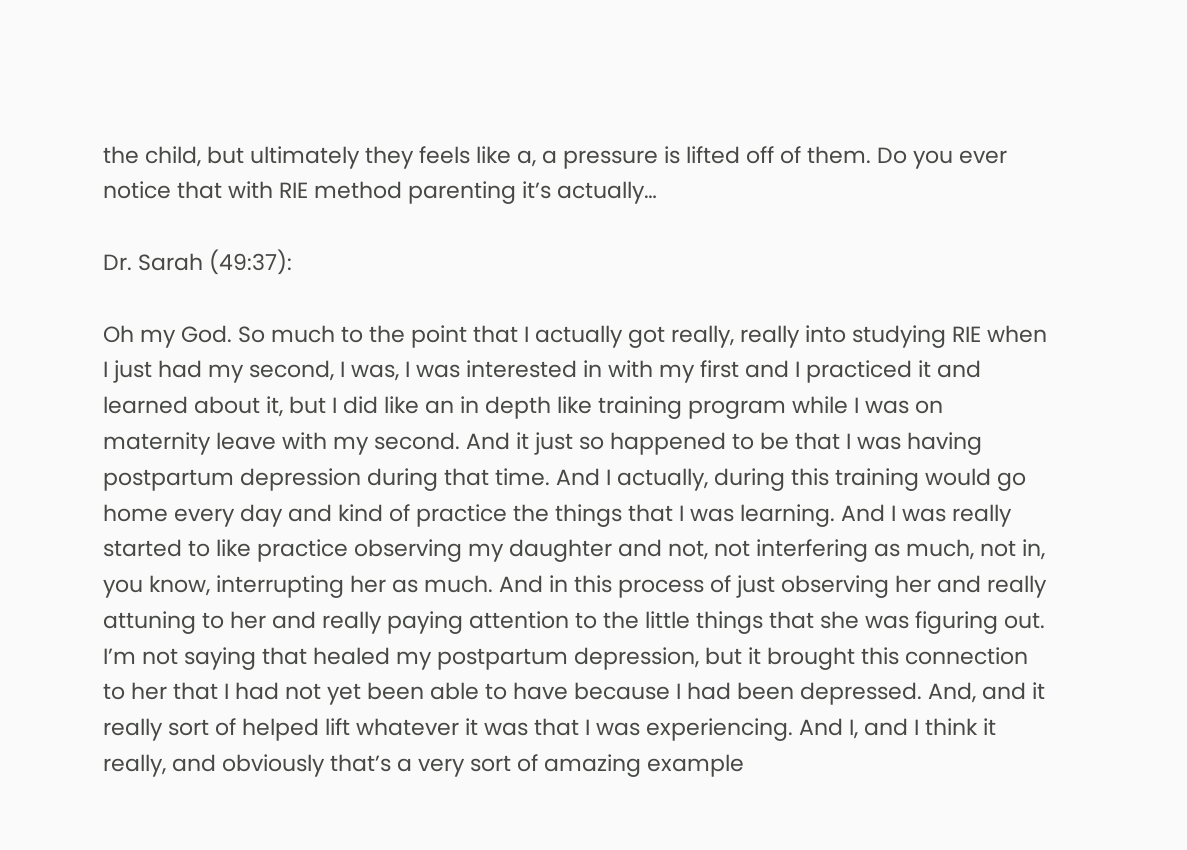the child, but ultimately they feels like a, a pressure is lifted off of them. Do you ever notice that with RIE method parenting it’s actually…

Dr. Sarah (49:37):

Oh my God. So much to the point that I actually got really, really into studying RIE when I just had my second, I was, I was interested in with my first and I practiced it and learned about it, but I did like an in depth like training program while I was on maternity leave with my second. And it just so happened to be that I was having postpartum depression during that time. And I actually, during this training would go home every day and kind of practice the things that I was learning. And I was really started to like practice observing my daughter and not, not interfering as much, not in, you know, interrupting her as much. And in this process of just observing her and really attuning to her and really paying attention to the little things that she was figuring out. I’m not saying that healed my postpartum depression, but it brought this connection to her that I had not yet been able to have because I had been depressed. And, and it really sort of helped lift whatever it was that I was experiencing. And I, and I think it really, and obviously that’s a very sort of amazing example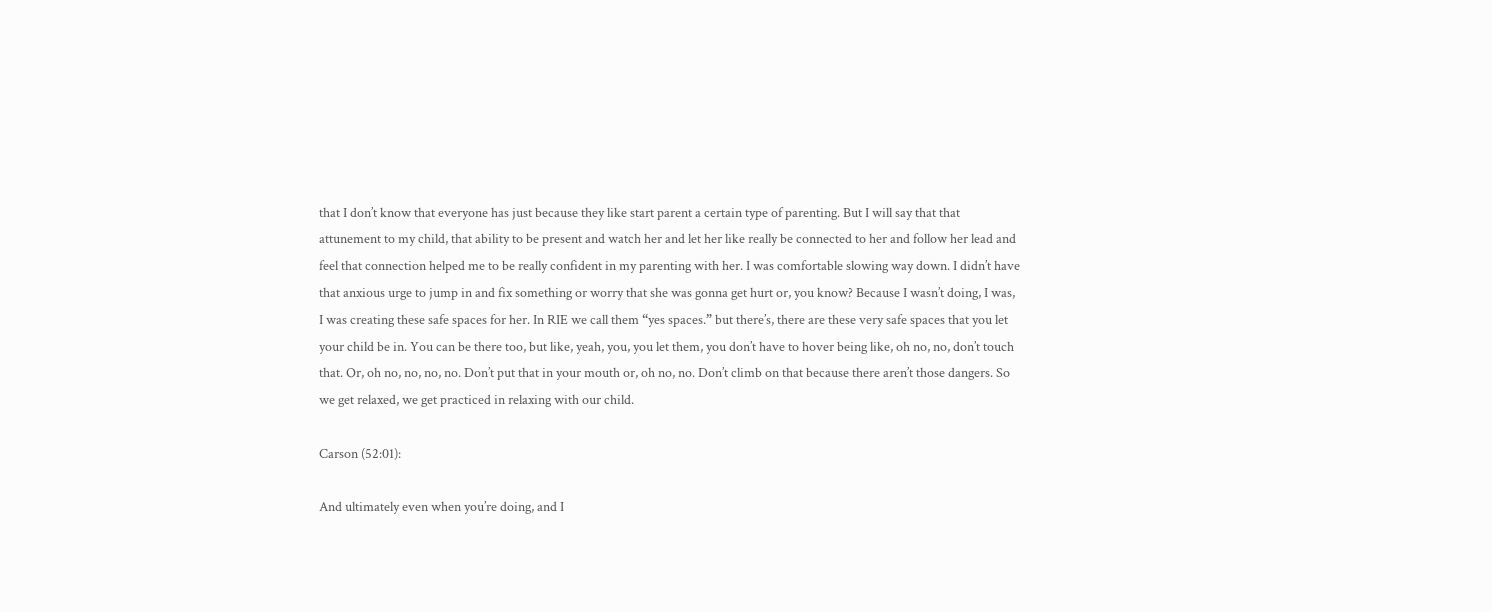that I don’t know that everyone has just because they like start parent a certain type of parenting. But I will say that that attunement to my child, that ability to be present and watch her and let her like really be connected to her and follow her lead and feel that connection helped me to be really confident in my parenting with her. I was comfortable slowing way down. I didn’t have that anxious urge to jump in and fix something or worry that she was gonna get hurt or, you know? Because I wasn’t doing, I was, I was creating these safe spaces for her. In RIE we call them “yes spaces.” but there’s, there are these very safe spaces that you let your child be in. You can be there too, but like, yeah, you, you let them, you don’t have to hover being like, oh no, no, don’t touch that. Or, oh no, no, no, no. Don’t put that in your mouth or, oh no, no. Don’t climb on that because there aren’t those dangers. So we get relaxed, we get practiced in relaxing with our child.

Carson (52:01):

And ultimately even when you’re doing, and I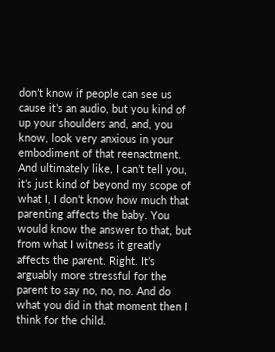don’t know if people can see us cause it’s an audio, but you kind of up your shoulders and, and, you know, look very anxious in your embodiment of that reenactment. And ultimately like, I can’t tell you, it’s just kind of beyond my scope of what I, I don’t know how much that parenting affects the baby. You would know the answer to that, but from what I witness it greatly affects the parent. Right. It’s arguably more stressful for the parent to say no, no, no. And do what you did in that moment then I think for the child.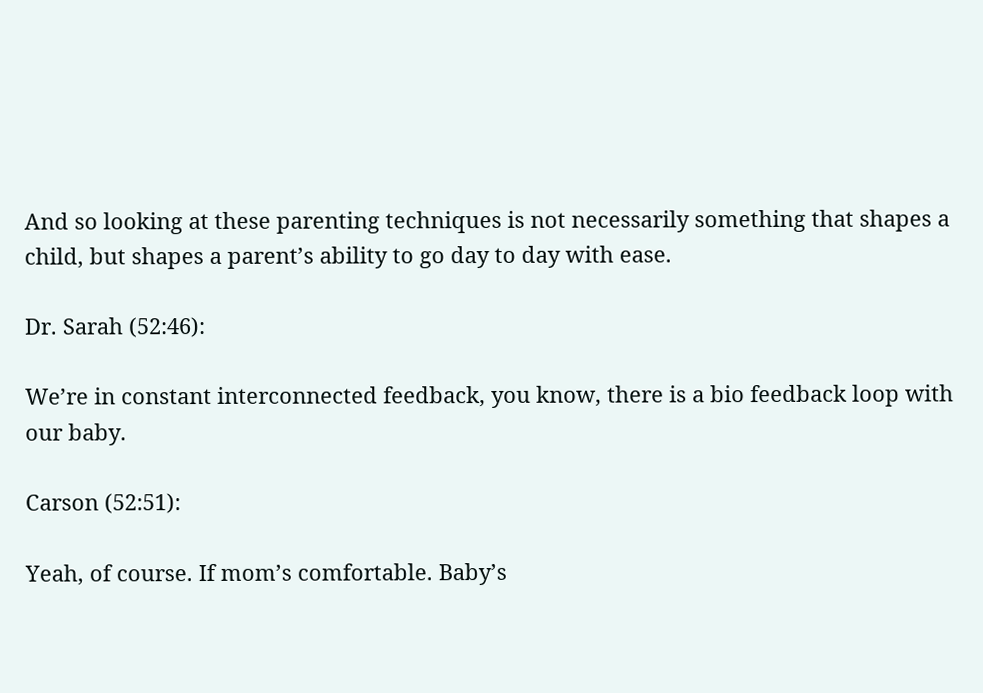And so looking at these parenting techniques is not necessarily something that shapes a child, but shapes a parent’s ability to go day to day with ease.

Dr. Sarah (52:46):

We’re in constant interconnected feedback, you know, there is a bio feedback loop with our baby.

Carson (52:51):

Yeah, of course. If mom’s comfortable. Baby’s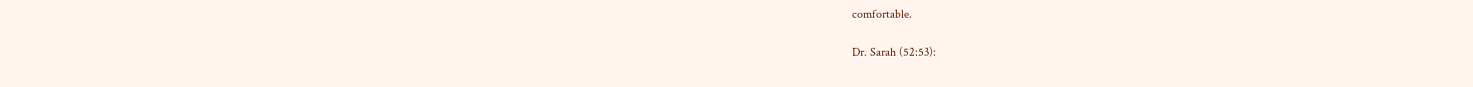comfortable.

Dr. Sarah (52:53):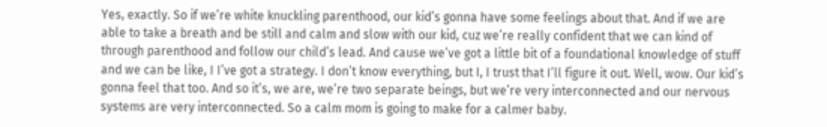Yes, exactly. So if we’re white knuckling parenthood, our kid’s gonna have some feelings about that. And if we are able to take a breath and be still and calm and slow with our kid, cuz we’re really confident that we can kind of through parenthood and follow our child’s lead. And cause we’ve got a little bit of a foundational knowledge of stuff and we can be like, I I’ve got a strategy. I don’t know everything, but I, I trust that I’ll figure it out. Well, wow. Our kid’s gonna feel that too. And so it’s, we are, we’re two separate beings, but we’re very interconnected and our nervous systems are very interconnected. So a calm mom is going to make for a calmer baby.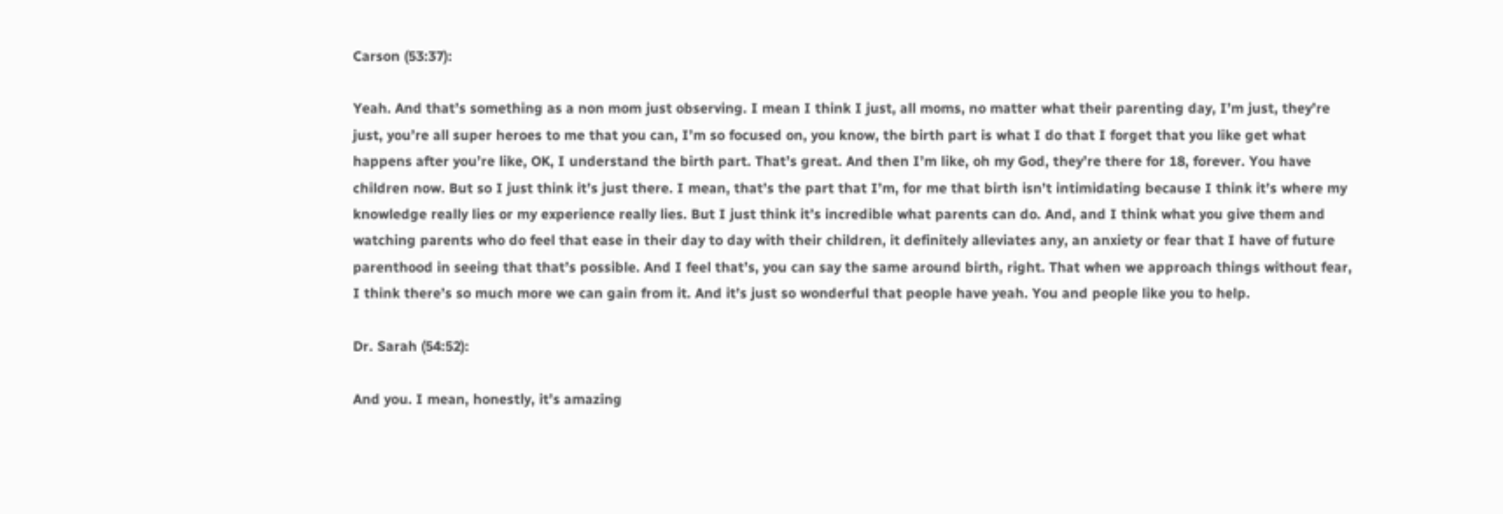Carson (53:37):

Yeah. And that’s something as a non mom just observing. I mean I think I just, all moms, no matter what their parenting day, I’m just, they’re just, you’re all super heroes to me that you can, I’m so focused on, you know, the birth part is what I do that I forget that you like get what happens after you’re like, OK, I understand the birth part. That’s great. And then I’m like, oh my God, they’re there for 18, forever. You have children now. But so I just think it’s just there. I mean, that’s the part that I’m, for me that birth isn’t intimidating because I think it’s where my knowledge really lies or my experience really lies. But I just think it’s incredible what parents can do. And, and I think what you give them and watching parents who do feel that ease in their day to day with their children, it definitely alleviates any, an anxiety or fear that I have of future parenthood in seeing that that’s possible. And I feel that’s, you can say the same around birth, right. That when we approach things without fear, I think there’s so much more we can gain from it. And it’s just so wonderful that people have yeah. You and people like you to help.

Dr. Sarah (54:52):

And you. I mean, honestly, it’s amazing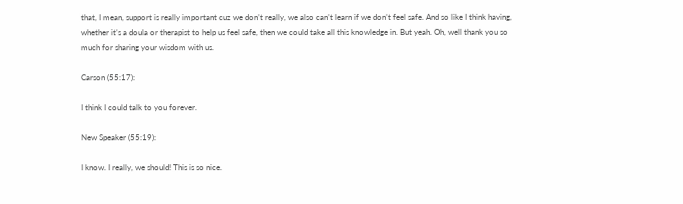that, I mean, support is really important cuz we don’t really, we also can’t learn if we don’t feel safe. And so like I think having, whether it’s a doula or therapist to help us feel safe, then we could take all this knowledge in. But yeah. Oh, well thank you so much for sharing your wisdom with us.

Carson (55:17):

I think I could talk to you forever.

New Speaker (55:19):

I know. I really, we should! This is so nice.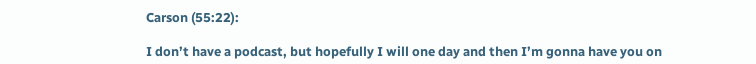Carson (55:22):

I don’t have a podcast, but hopefully I will one day and then I’m gonna have you on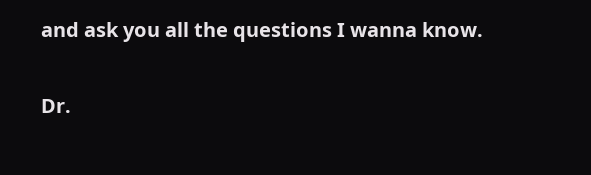and ask you all the questions I wanna know.

Dr.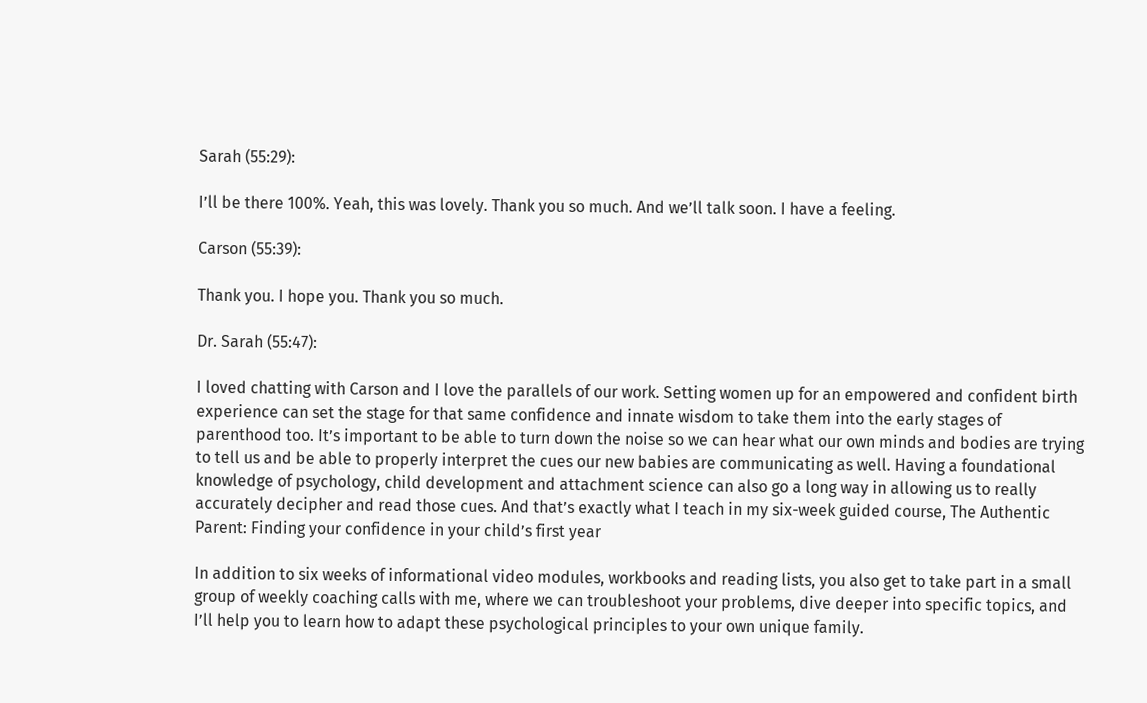Sarah (55:29):

I’ll be there 100%. Yeah, this was lovely. Thank you so much. And we’ll talk soon. I have a feeling.

Carson (55:39):

Thank you. I hope you. Thank you so much.

Dr. Sarah (55:47):

I loved chatting with Carson and I love the parallels of our work. Setting women up for an empowered and confident birth experience can set the stage for that same confidence and innate wisdom to take them into the early stages of parenthood too. It’s important to be able to turn down the noise so we can hear what our own minds and bodies are trying to tell us and be able to properly interpret the cues our new babies are communicating as well. Having a foundational knowledge of psychology, child development and attachment science can also go a long way in allowing us to really accurately decipher and read those cues. And that’s exactly what I teach in my six-week guided course, The Authentic Parent: Finding your confidence in your child’s first year

In addition to six weeks of informational video modules, workbooks and reading lists, you also get to take part in a small group of weekly coaching calls with me, where we can troubleshoot your problems, dive deeper into specific topics, and I’ll help you to learn how to adapt these psychological principles to your own unique family.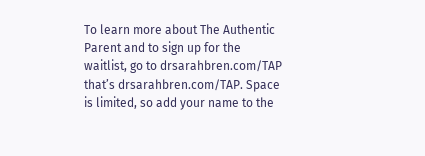To learn more about The Authentic Parent and to sign up for the waitlist, go to drsarahbren.com/TAP that’s drsarahbren.com/TAP. Space is limited, so add your name to the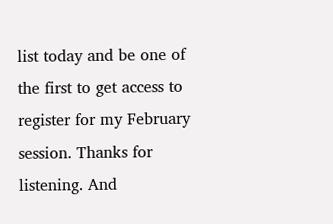list today and be one of the first to get access to register for my February session. Thanks for listening. And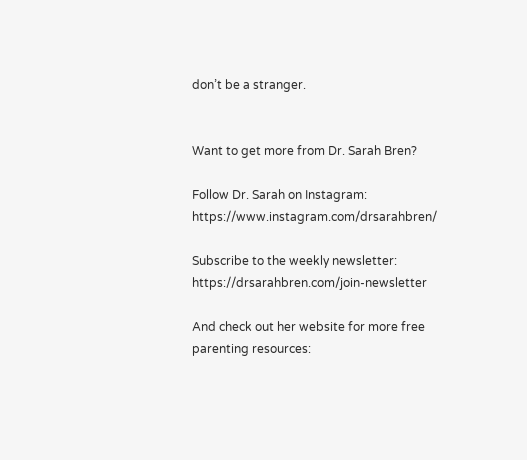don’t be a stranger.


Want to get more from Dr. Sarah Bren?

Follow Dr. Sarah on Instagram: https://www.instagram.com/drsarahbren/

Subscribe to the weekly newsletter: https://drsarahbren.com/join-newsletter

And check out her website for more free parenting resources: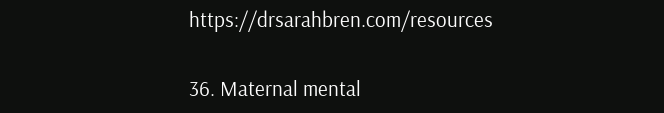https://drsarahbren.com/resources

36. Maternal mental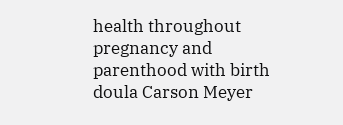health throughout pregnancy and parenthood with birth doula Carson Meyer